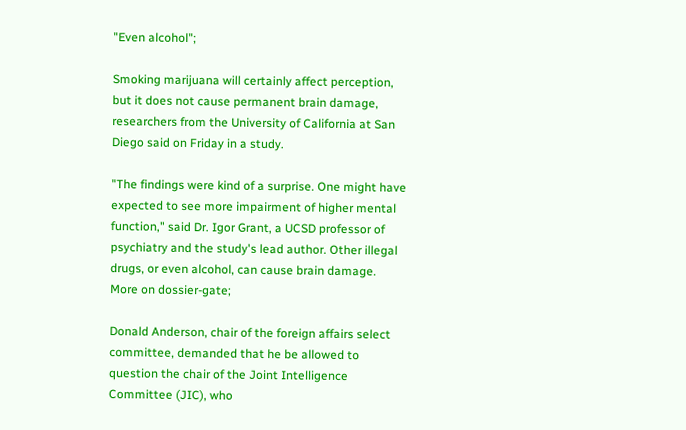"Even alcohol";

Smoking marijuana will certainly affect perception, but it does not cause permanent brain damage, researchers from the University of California at San Diego said on Friday in a study.

"The findings were kind of a surprise. One might have expected to see more impairment of higher mental function," said Dr. Igor Grant, a UCSD professor of psychiatry and the study's lead author. Other illegal drugs, or even alcohol, can cause brain damage.
More on dossier-gate;

Donald Anderson, chair of the foreign affairs select committee, demanded that he be allowed to question the chair of the Joint Intelligence Committee (JIC), who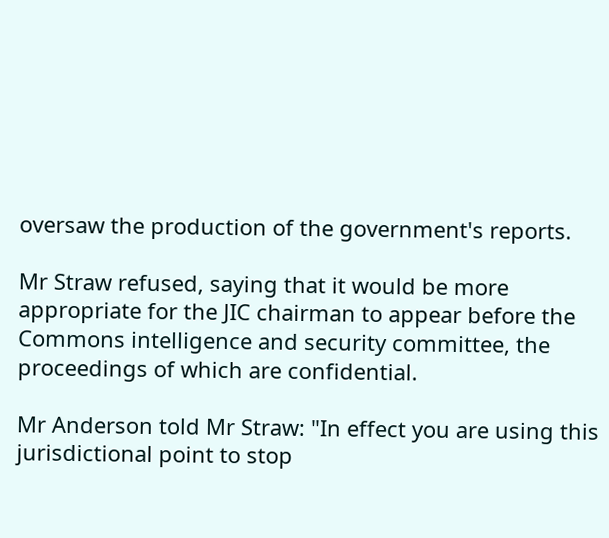oversaw the production of the government's reports.

Mr Straw refused, saying that it would be more appropriate for the JIC chairman to appear before the Commons intelligence and security committee, the proceedings of which are confidential.

Mr Anderson told Mr Straw: "In effect you are using this jurisdictional point to stop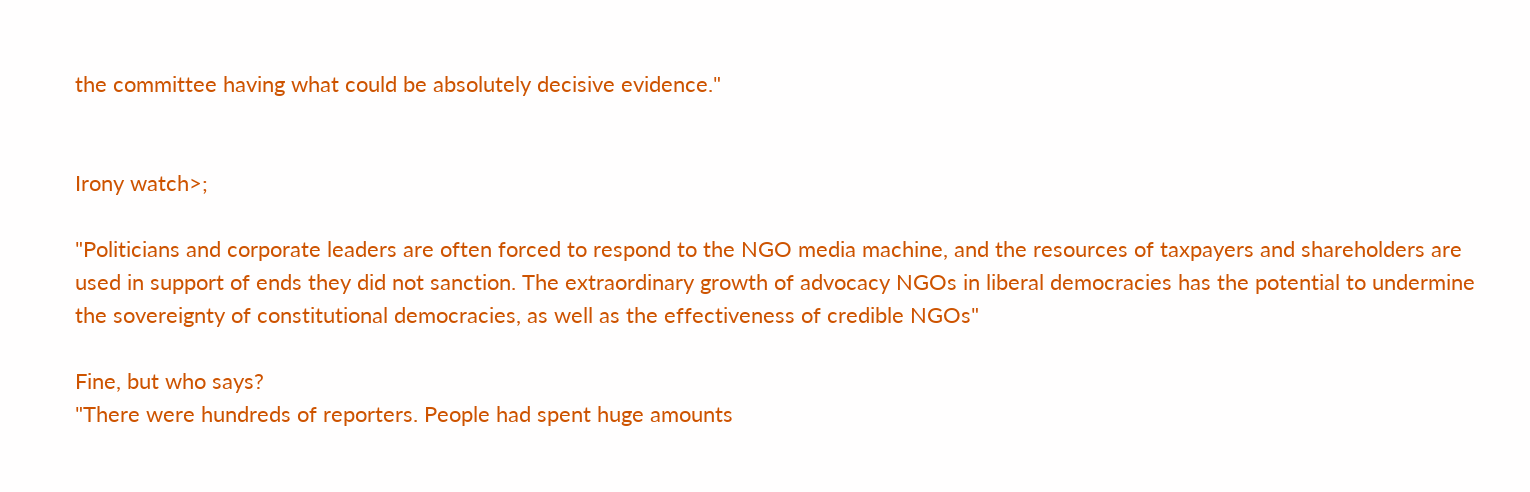the committee having what could be absolutely decisive evidence."


Irony watch>;

"Politicians and corporate leaders are often forced to respond to the NGO media machine, and the resources of taxpayers and shareholders are used in support of ends they did not sanction. The extraordinary growth of advocacy NGOs in liberal democracies has the potential to undermine the sovereignty of constitutional democracies, as well as the effectiveness of credible NGOs"

Fine, but who says?
"There were hundreds of reporters. People had spent huge amounts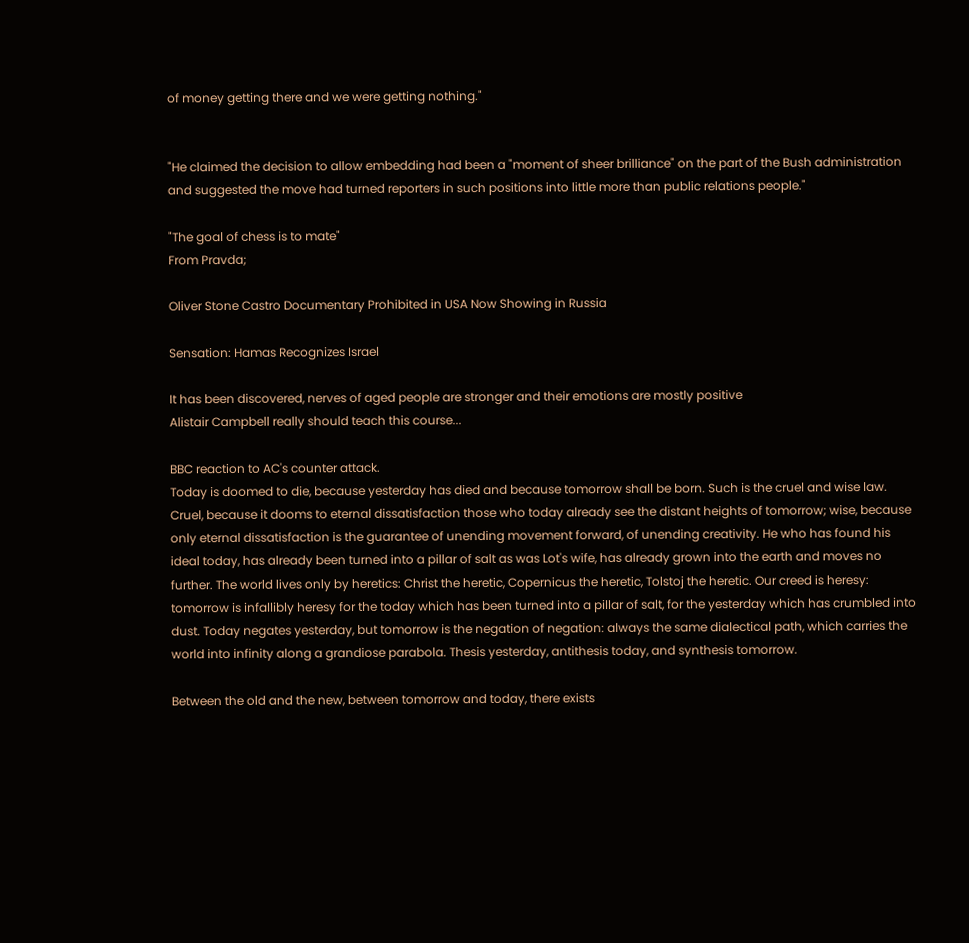of money getting there and we were getting nothing."


"He claimed the decision to allow embedding had been a "moment of sheer brilliance" on the part of the Bush administration and suggested the move had turned reporters in such positions into little more than public relations people."

"The goal of chess is to mate"
From Pravda;

Oliver Stone Castro Documentary Prohibited in USA Now Showing in Russia

Sensation: Hamas Recognizes Israel

It has been discovered, nerves of aged people are stronger and their emotions are mostly positive
Alistair Campbell really should teach this course...

BBC reaction to AC's counter attack.
Today is doomed to die, because yesterday has died and because tomorrow shall be born. Such is the cruel and wise law. Cruel, because it dooms to eternal dissatisfaction those who today already see the distant heights of tomorrow; wise, because only eternal dissatisfaction is the guarantee of unending movement forward, of unending creativity. He who has found his ideal today, has already been turned into a pillar of salt as was Lot's wife, has already grown into the earth and moves no further. The world lives only by heretics: Christ the heretic, Copernicus the heretic, Tolstoj the heretic. Our creed is heresy: tomorrow is infallibly heresy for the today which has been turned into a pillar of salt, for the yesterday which has crumbled into dust. Today negates yesterday, but tomorrow is the negation of negation: always the same dialectical path, which carries the world into infinity along a grandiose parabola. Thesis yesterday, antithesis today, and synthesis tomorrow.

Between the old and the new, between tomorrow and today, there exists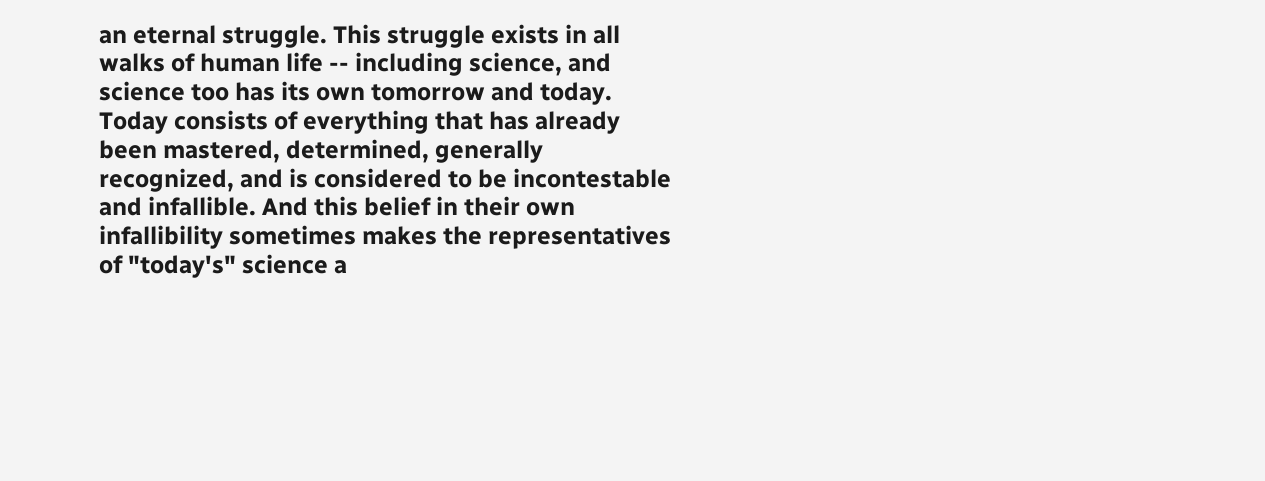an eternal struggle. This struggle exists in all walks of human life -- including science, and science too has its own tomorrow and today. Today consists of everything that has already been mastered, determined, generally recognized, and is considered to be incontestable and infallible. And this belief in their own infallibility sometimes makes the representatives of "today's" science a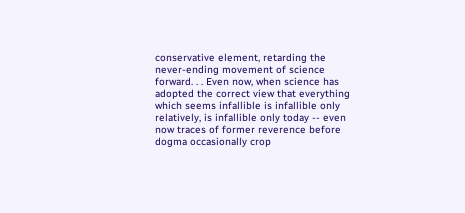conservative element, retarding the never-ending movement of science forward. . . Even now, when science has adopted the correct view that everything which seems infallible is infallible only relatively, is infallible only today -- even now traces of former reverence before dogma occasionally crop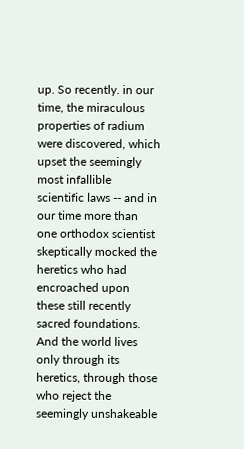up. So recently. in our time, the miraculous properties of radium were discovered, which upset the seemingly most infallible scientific laws -- and in our time more than one orthodox scientist skeptically mocked the heretics who had encroached upon these still recently sacred foundations. And the world lives only through its heretics, through those who reject the seemingly unshakeable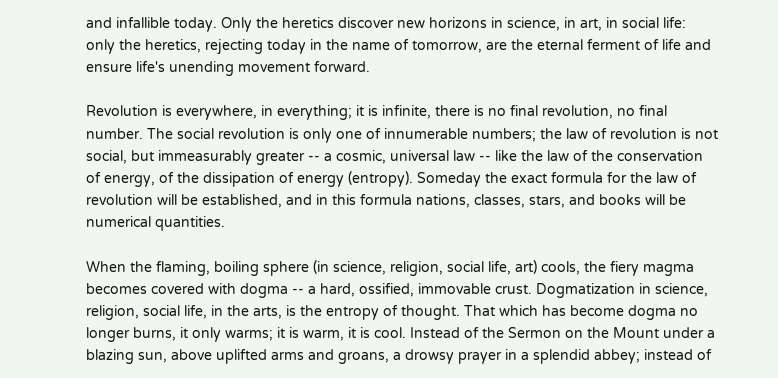and infallible today. Only the heretics discover new horizons in science, in art, in social life: only the heretics, rejecting today in the name of tomorrow, are the eternal ferment of life and ensure life's unending movement forward.

Revolution is everywhere, in everything; it is infinite, there is no final revolution, no final number. The social revolution is only one of innumerable numbers; the law of revolution is not social, but immeasurably greater -- a cosmic, universal law -- like the law of the conservation of energy, of the dissipation of energy (entropy). Someday the exact formula for the law of revolution will be established, and in this formula nations, classes, stars, and books will be numerical quantities.

When the flaming, boiling sphere (in science, religion, social life, art) cools, the fiery magma becomes covered with dogma -- a hard, ossified, immovable crust. Dogmatization in science, religion, social life, in the arts, is the entropy of thought. That which has become dogma no longer burns, it only warms; it is warm, it is cool. Instead of the Sermon on the Mount under a blazing sun, above uplifted arms and groans, a drowsy prayer in a splendid abbey; instead of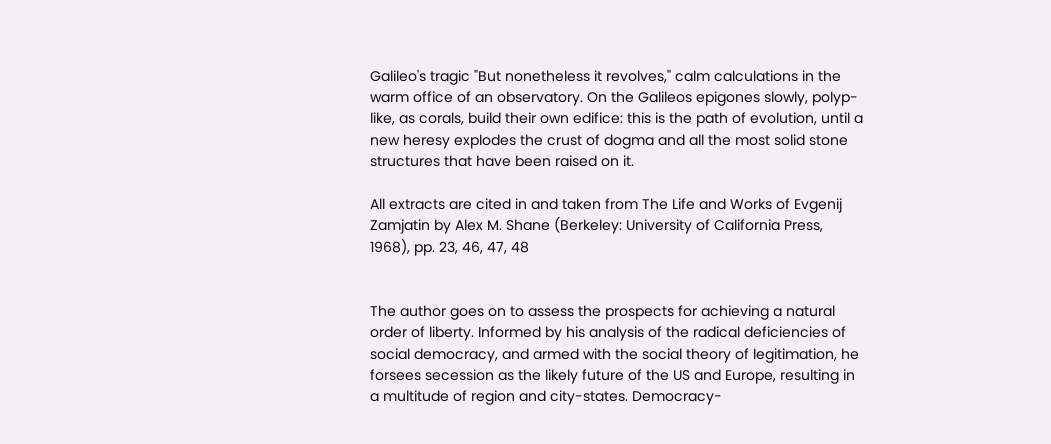Galileo's tragic "But nonetheless it revolves," calm calculations in the warm office of an observatory. On the Galileos epigones slowly, polyp-like, as corals, build their own edifice: this is the path of evolution, until a new heresy explodes the crust of dogma and all the most solid stone structures that have been raised on it.

All extracts are cited in and taken from The Life and Works of Evgenij Zamjatin by Alex M. Shane (Berkeley: University of California Press, 1968), pp. 23, 46, 47, 48


The author goes on to assess the prospects for achieving a natural order of liberty. Informed by his analysis of the radical deficiencies of social democracy, and armed with the social theory of legitimation, he forsees secession as the likely future of the US and Europe, resulting in a multitude of region and city-states. Democracy-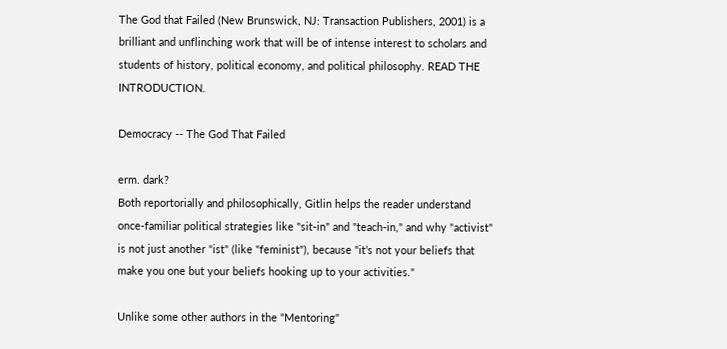The God that Failed (New Brunswick, NJ: Transaction Publishers, 2001) is a brilliant and unflinching work that will be of intense interest to scholars and students of history, political economy, and political philosophy. READ THE INTRODUCTION.

Democracy -- The God That Failed

erm. dark?
Both reportorially and philosophically, Gitlin helps the reader understand once-familiar political strategies like "sit-in" and "teach-in," and why "activist" is not just another "ist" (like "feminist"), because "it's not your beliefs that make you one but your beliefs hooking up to your activities."

Unlike some other authors in the "Mentoring"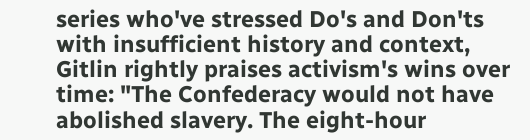series who've stressed Do's and Don'ts with insufficient history and context, Gitlin rightly praises activism's wins over time: "The Confederacy would not have abolished slavery. The eight-hour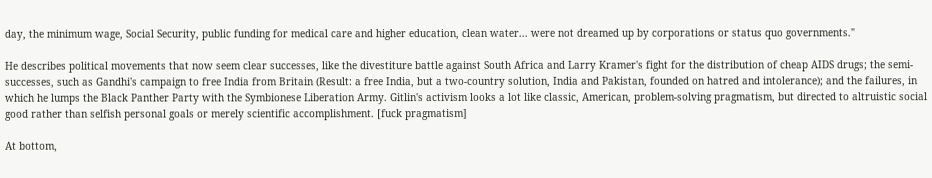day, the minimum wage, Social Security, public funding for medical care and higher education, clean water... were not dreamed up by corporations or status quo governments."

He describes political movements that now seem clear successes, like the divestiture battle against South Africa and Larry Kramer's fight for the distribution of cheap AIDS drugs; the semi-successes, such as Gandhi's campaign to free India from Britain (Result: a free India, but a two-country solution, India and Pakistan, founded on hatred and intolerance); and the failures, in which he lumps the Black Panther Party with the Symbionese Liberation Army. Gitlin's activism looks a lot like classic, American, problem-solving pragmatism, but directed to altruistic social good rather than selfish personal goals or merely scientific accomplishment. [fuck pragmatism]

At bottom,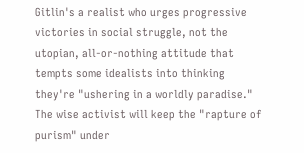Gitlin's a realist who urges progressive victories in social struggle, not the utopian, all-or-nothing attitude that tempts some idealists into thinking they're "ushering in a worldly paradise." The wise activist will keep the "rapture of purism" under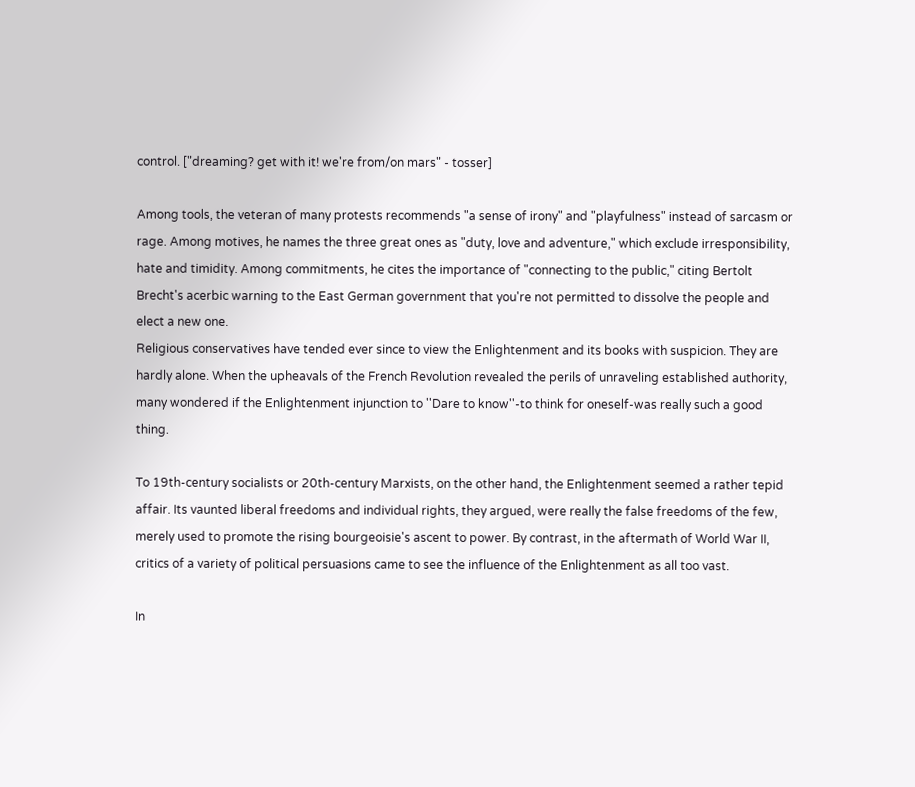control. ["dreaming? get with it! we're from/on mars" - tosser]

Among tools, the veteran of many protests recommends "a sense of irony" and "playfulness" instead of sarcasm or rage. Among motives, he names the three great ones as "duty, love and adventure," which exclude irresponsibility, hate and timidity. Among commitments, he cites the importance of "connecting to the public," citing Bertolt Brecht's acerbic warning to the East German government that you're not permitted to dissolve the people and elect a new one.
Religious conservatives have tended ever since to view the Enlightenment and its books with suspicion. They are hardly alone. When the upheavals of the French Revolution revealed the perils of unraveling established authority, many wondered if the Enlightenment injunction to ''Dare to know''-to think for oneself-was really such a good thing.

To 19th-century socialists or 20th-century Marxists, on the other hand, the Enlightenment seemed a rather tepid affair. Its vaunted liberal freedoms and individual rights, they argued, were really the false freedoms of the few, merely used to promote the rising bourgeoisie's ascent to power. By contrast, in the aftermath of World War II, critics of a variety of political persuasions came to see the influence of the Enlightenment as all too vast.

In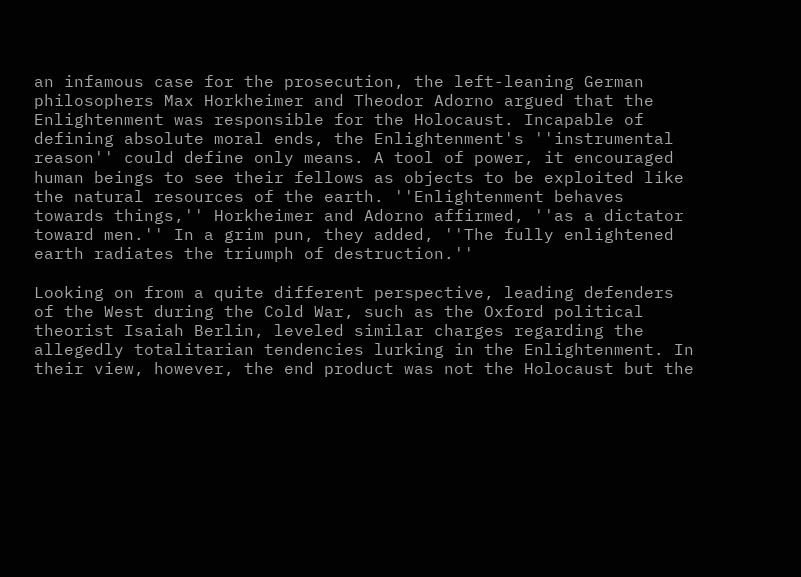an infamous case for the prosecution, the left-leaning German philosophers Max Horkheimer and Theodor Adorno argued that the Enlightenment was responsible for the Holocaust. Incapable of defining absolute moral ends, the Enlightenment's ''instrumental reason'' could define only means. A tool of power, it encouraged human beings to see their fellows as objects to be exploited like the natural resources of the earth. ''Enlightenment behaves towards things,'' Horkheimer and Adorno affirmed, ''as a dictator toward men.'' In a grim pun, they added, ''The fully enlightened earth radiates the triumph of destruction.''

Looking on from a quite different perspective, leading defenders of the West during the Cold War, such as the Oxford political theorist Isaiah Berlin, leveled similar charges regarding the allegedly totalitarian tendencies lurking in the Enlightenment. In their view, however, the end product was not the Holocaust but the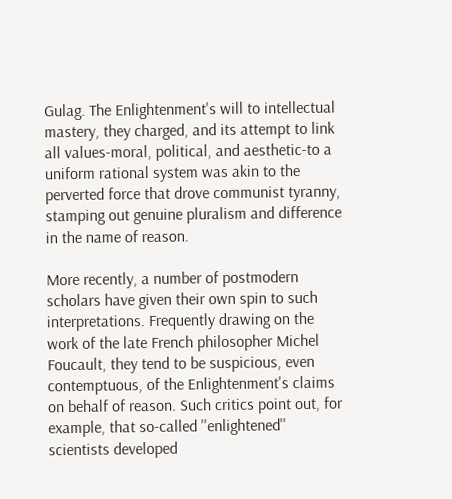Gulag. The Enlightenment's will to intellectual mastery, they charged, and its attempt to link all values-moral, political, and aesthetic-to a uniform rational system was akin to the perverted force that drove communist tyranny, stamping out genuine pluralism and difference in the name of reason.

More recently, a number of postmodern scholars have given their own spin to such interpretations. Frequently drawing on the work of the late French philosopher Michel Foucault, they tend to be suspicious, even contemptuous, of the Enlightenment's claims on behalf of reason. Such critics point out, for example, that so-called ''enlightened'' scientists developed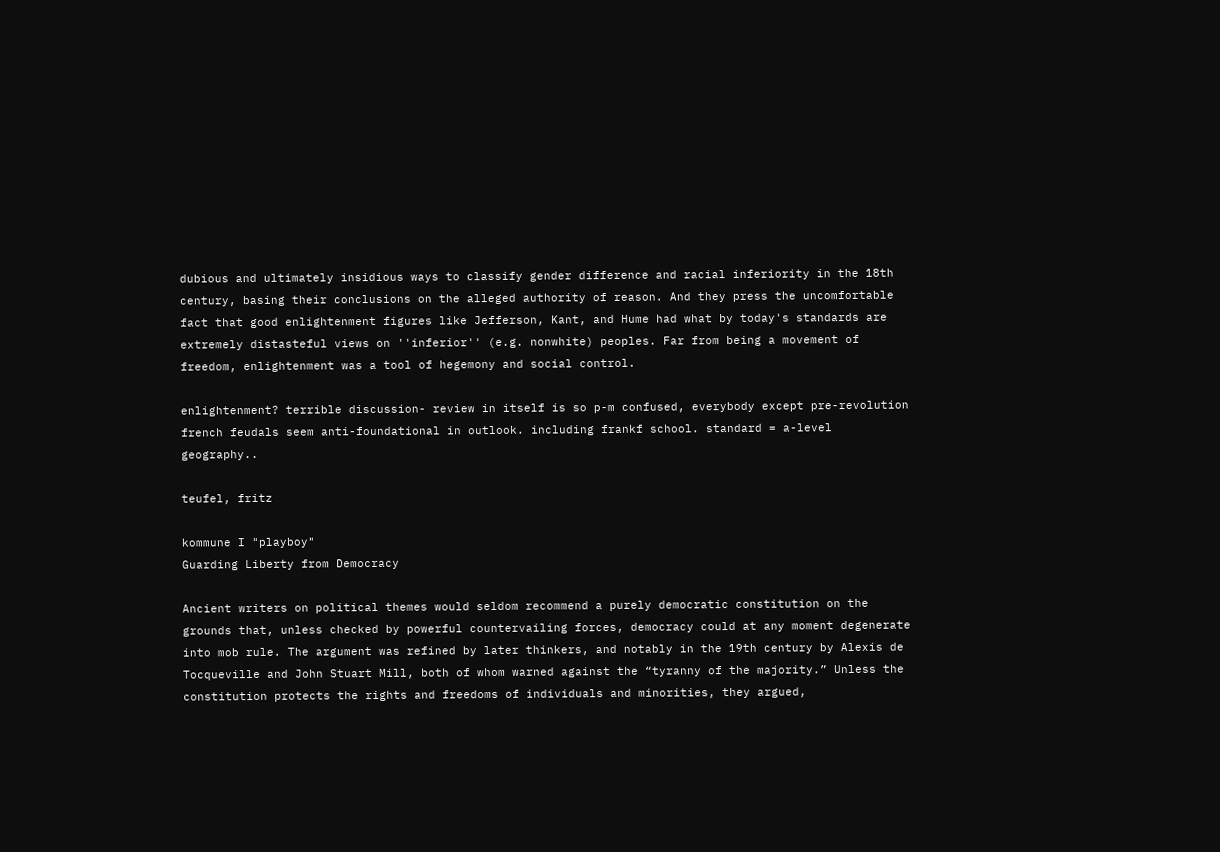dubious and ultimately insidious ways to classify gender difference and racial inferiority in the 18th century, basing their conclusions on the alleged authority of reason. And they press the uncomfortable fact that good enlightenment figures like Jefferson, Kant, and Hume had what by today's standards are extremely distasteful views on ''inferior'' (e.g. nonwhite) peoples. Far from being a movement of freedom, enlightenment was a tool of hegemony and social control.

enlightenment? terrible discussion- review in itself is so p-m confused, everybody except pre-revolution french feudals seem anti-foundational in outlook. including frankf school. standard = a-level geography..

teufel, fritz

kommune I "playboy"
Guarding Liberty from Democracy

Ancient writers on political themes would seldom recommend a purely democratic constitution on the grounds that, unless checked by powerful countervailing forces, democracy could at any moment degenerate into mob rule. The argument was refined by later thinkers, and notably in the 19th century by Alexis de Tocqueville and John Stuart Mill, both of whom warned against the “tyranny of the majority.” Unless the constitution protects the rights and freedoms of individuals and minorities, they argued,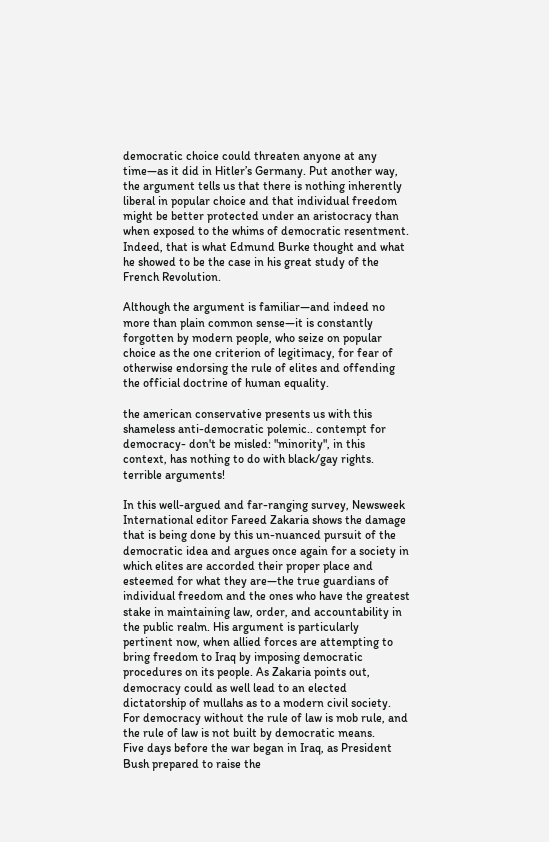democratic choice could threaten anyone at any time—as it did in Hitler’s Germany. Put another way, the argument tells us that there is nothing inherently liberal in popular choice and that individual freedom might be better protected under an aristocracy than when exposed to the whims of democratic resentment. Indeed, that is what Edmund Burke thought and what he showed to be the case in his great study of the French Revolution.

Although the argument is familiar—and indeed no more than plain common sense—it is constantly forgotten by modern people, who seize on popular choice as the one criterion of legitimacy, for fear of otherwise endorsing the rule of elites and offending the official doctrine of human equality.

the american conservative presents us with this shameless anti-democratic polemic.. contempt for democracy- don't be misled: "minority", in this context, has nothing to do with black/gay rights. terrible arguments!

In this well-argued and far-ranging survey, Newsweek International editor Fareed Zakaria shows the damage that is being done by this un-nuanced pursuit of the democratic idea and argues once again for a society in which elites are accorded their proper place and esteemed for what they are—the true guardians of individual freedom and the ones who have the greatest stake in maintaining law, order, and accountability in the public realm. His argument is particularly pertinent now, when allied forces are attempting to bring freedom to Iraq by imposing democratic procedures on its people. As Zakaria points out, democracy could as well lead to an elected dictatorship of mullahs as to a modern civil society. For democracy without the rule of law is mob rule, and the rule of law is not built by democratic means.
Five days before the war began in Iraq, as President Bush prepared to raise the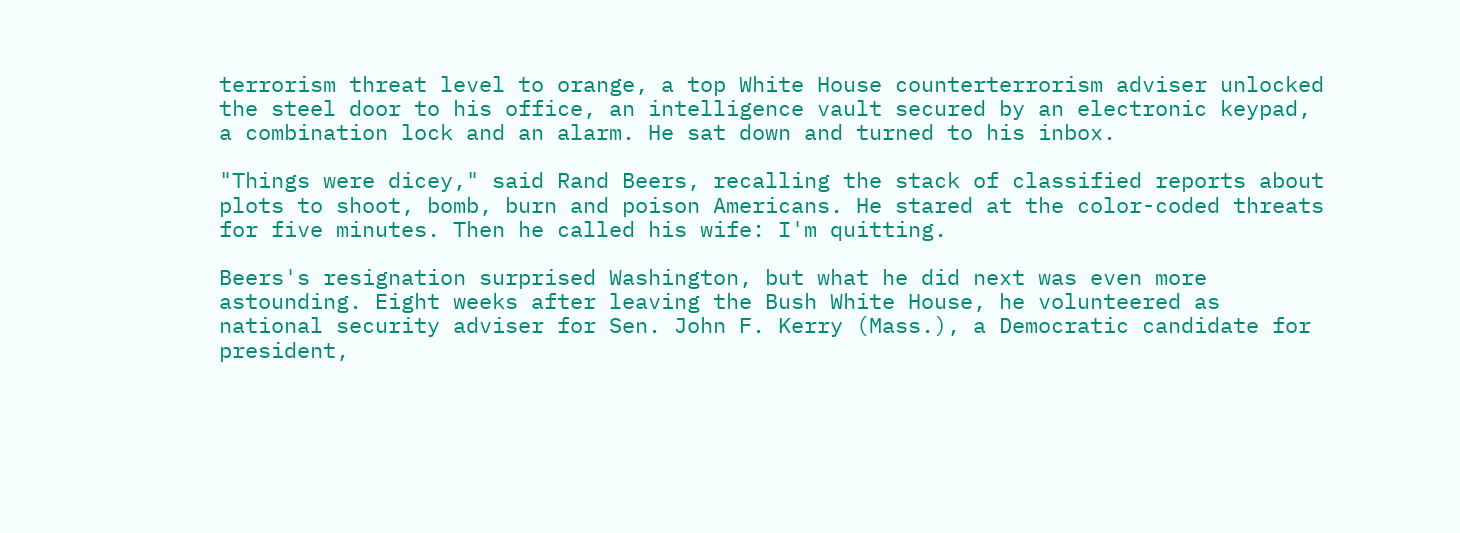terrorism threat level to orange, a top White House counterterrorism adviser unlocked the steel door to his office, an intelligence vault secured by an electronic keypad, a combination lock and an alarm. He sat down and turned to his inbox.

"Things were dicey," said Rand Beers, recalling the stack of classified reports about plots to shoot, bomb, burn and poison Americans. He stared at the color-coded threats for five minutes. Then he called his wife: I'm quitting.

Beers's resignation surprised Washington, but what he did next was even more astounding. Eight weeks after leaving the Bush White House, he volunteered as national security adviser for Sen. John F. Kerry (Mass.), a Democratic candidate for president,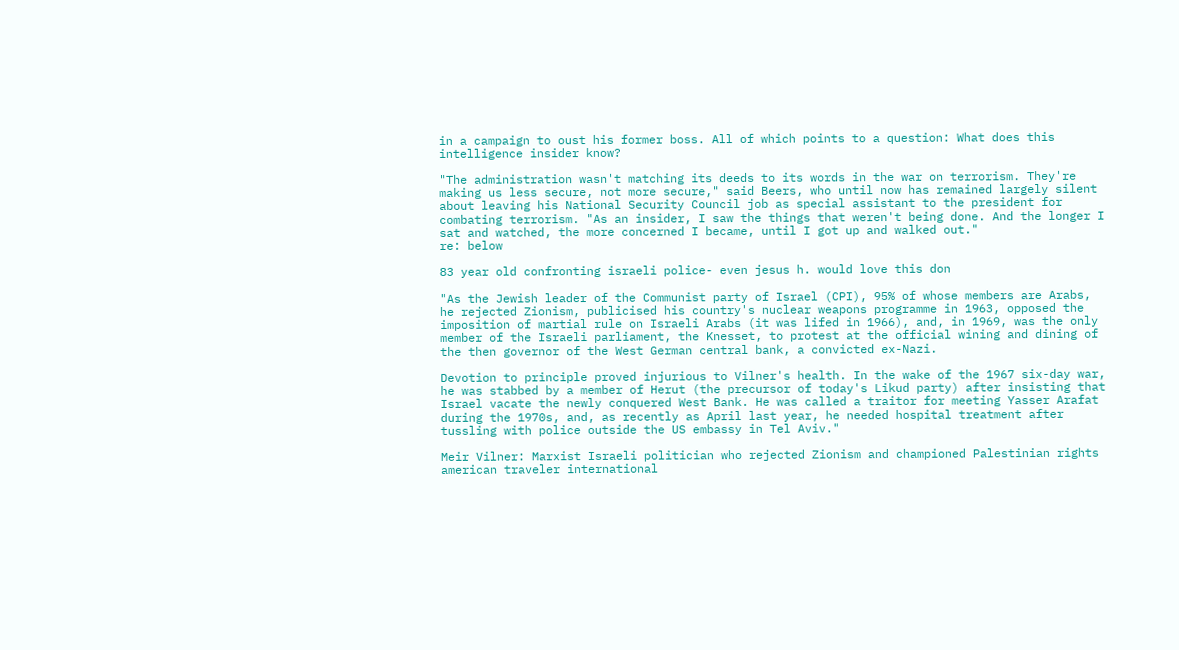in a campaign to oust his former boss. All of which points to a question: What does this intelligence insider know?

"The administration wasn't matching its deeds to its words in the war on terrorism. They're making us less secure, not more secure," said Beers, who until now has remained largely silent about leaving his National Security Council job as special assistant to the president for combating terrorism. "As an insider, I saw the things that weren't being done. And the longer I sat and watched, the more concerned I became, until I got up and walked out."
re: below

83 year old confronting israeli police- even jesus h. would love this don

"As the Jewish leader of the Communist party of Israel (CPI), 95% of whose members are Arabs, he rejected Zionism, publicised his country's nuclear weapons programme in 1963, opposed the imposition of martial rule on Israeli Arabs (it was lifed in 1966), and, in 1969, was the only member of the Israeli parliament, the Knesset, to protest at the official wining and dining of the then governor of the West German central bank, a convicted ex-Nazi.

Devotion to principle proved injurious to Vilner's health. In the wake of the 1967 six-day war, he was stabbed by a member of Herut (the precursor of today's Likud party) after insisting that Israel vacate the newly conquered West Bank. He was called a traitor for meeting Yasser Arafat during the 1970s, and, as recently as April last year, he needed hospital treatment after tussling with police outside the US embassy in Tel Aviv."

Meir Vilner: Marxist Israeli politician who rejected Zionism and championed Palestinian rights
american traveler international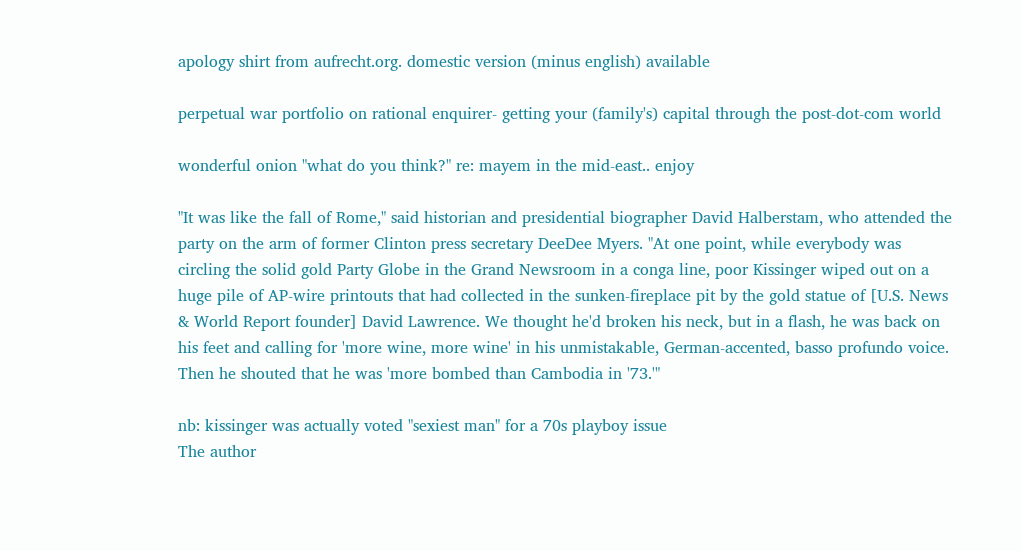apology shirt from aufrecht.org. domestic version (minus english) available

perpetual war portfolio on rational enquirer- getting your (family's) capital through the post-dot-com world

wonderful onion "what do you think?" re: mayem in the mid-east.. enjoy

"It was like the fall of Rome," said historian and presidential biographer David Halberstam, who attended the party on the arm of former Clinton press secretary DeeDee Myers. "At one point, while everybody was circling the solid gold Party Globe in the Grand Newsroom in a conga line, poor Kissinger wiped out on a huge pile of AP-wire printouts that had collected in the sunken-fireplace pit by the gold statue of [U.S. News & World Report founder] David Lawrence. We thought he'd broken his neck, but in a flash, he was back on his feet and calling for 'more wine, more wine' in his unmistakable, German-accented, basso profundo voice. Then he shouted that he was 'more bombed than Cambodia in '73.'"

nb: kissinger was actually voted "sexiest man" for a 70s playboy issue
The author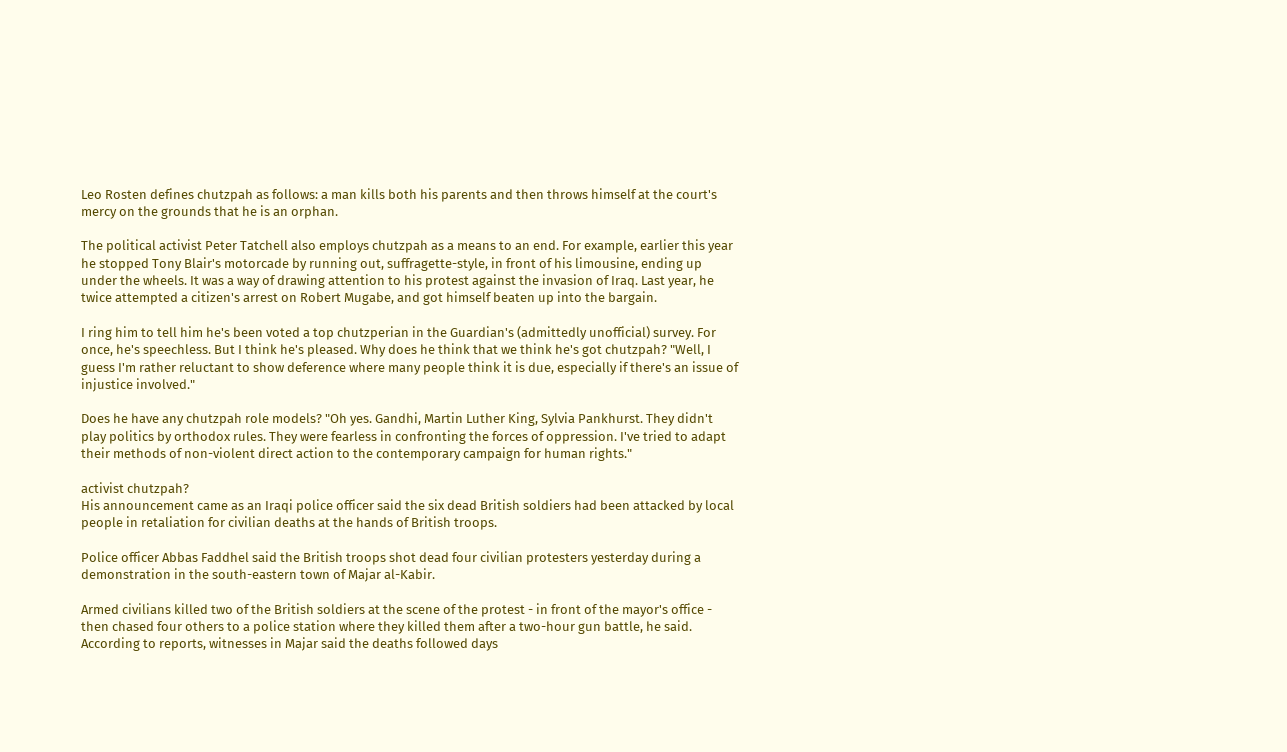Leo Rosten defines chutzpah as follows: a man kills both his parents and then throws himself at the court's mercy on the grounds that he is an orphan.

The political activist Peter Tatchell also employs chutzpah as a means to an end. For example, earlier this year he stopped Tony Blair's motorcade by running out, suffragette-style, in front of his limousine, ending up under the wheels. It was a way of drawing attention to his protest against the invasion of Iraq. Last year, he twice attempted a citizen's arrest on Robert Mugabe, and got himself beaten up into the bargain.

I ring him to tell him he's been voted a top chutzperian in the Guardian's (admittedly unofficial) survey. For once, he's speechless. But I think he's pleased. Why does he think that we think he's got chutzpah? "Well, I guess I'm rather reluctant to show deference where many people think it is due, especially if there's an issue of injustice involved."

Does he have any chutzpah role models? "Oh yes. Gandhi, Martin Luther King, Sylvia Pankhurst. They didn't play politics by orthodox rules. They were fearless in confronting the forces of oppression. I've tried to adapt their methods of non-violent direct action to the contemporary campaign for human rights."

activist chutzpah?
His announcement came as an Iraqi police officer said the six dead British soldiers had been attacked by local people in retaliation for civilian deaths at the hands of British troops.

Police officer Abbas Faddhel said the British troops shot dead four civilian protesters yesterday during a demonstration in the south-eastern town of Majar al-Kabir.

Armed civilians killed two of the British soldiers at the scene of the protest - in front of the mayor's office - then chased four others to a police station where they killed them after a two-hour gun battle, he said. According to reports, witnesses in Majar said the deaths followed days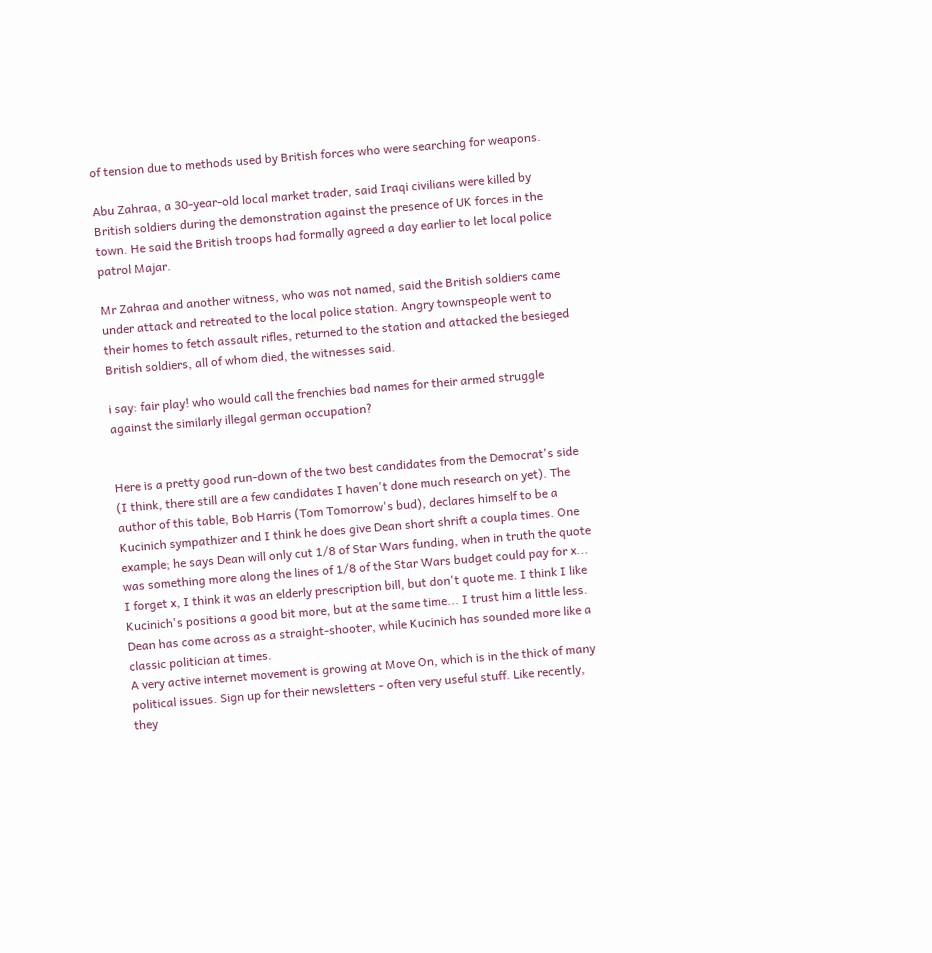of tension due to methods used by British forces who were searching for weapons.

Abu Zahraa, a 30-year-old local market trader, said Iraqi civilians were killed by British soldiers during the demonstration against the presence of UK forces in the town. He said the British troops had formally agreed a day earlier to let local police patrol Majar.

Mr Zahraa and another witness, who was not named, said the British soldiers came under attack and retreated to the local police station. Angry townspeople went to their homes to fetch assault rifles, returned to the station and attacked the besieged British soldiers, all of whom died, the witnesses said.

i say: fair play! who would call the frenchies bad names for their armed struggle against the similarly illegal german occupation?


Here is a pretty good run-down of the two best candidates from the Democrat's side (I think, there still are a few candidates I haven't done much research on yet). The author of this table, Bob Harris (Tom Tomorrow's bud), declares himself to be a Kucinich sympathizer and I think he does give Dean short shrift a coupla times. One example; he says Dean will only cut 1/8 of Star Wars funding, when in truth the quote was something more along the lines of 1/8 of the Star Wars budget could pay for x... I forget x, I think it was an elderly prescription bill, but don't quote me. I think I like Kucinich's positions a good bit more, but at the same time... I trust him a little less. Dean has come across as a straight-shooter, while Kucinich has sounded more like a classic politician at times.
A very active internet movement is growing at Move On, which is in the thick of many political issues. Sign up for their newsletters - often very useful stuff. Like recently, they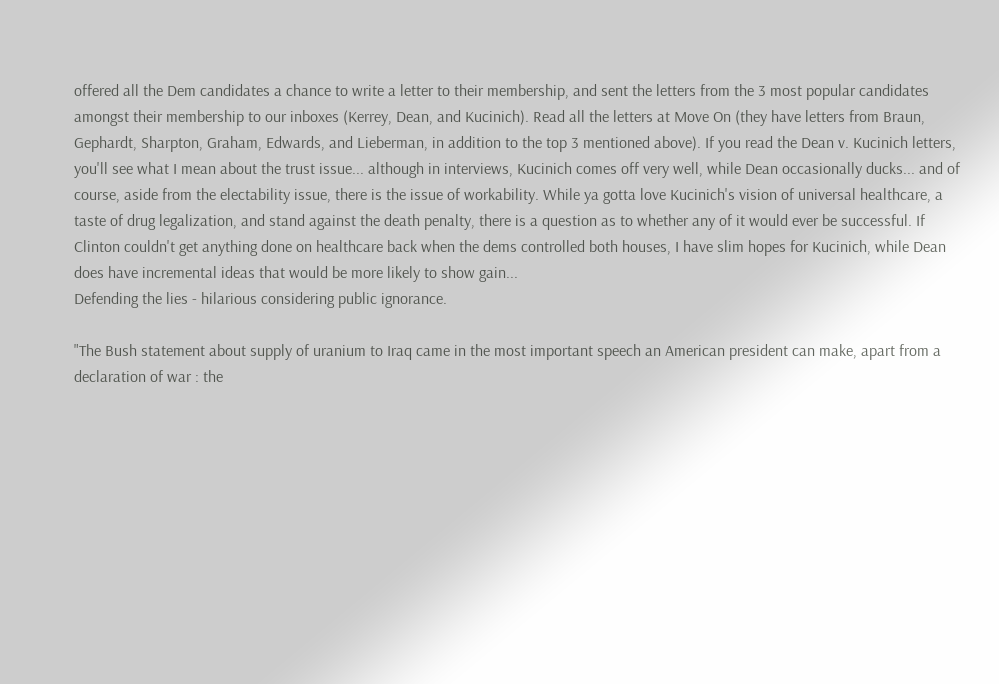offered all the Dem candidates a chance to write a letter to their membership, and sent the letters from the 3 most popular candidates amongst their membership to our inboxes (Kerrey, Dean, and Kucinich). Read all the letters at Move On (they have letters from Braun, Gephardt, Sharpton, Graham, Edwards, and Lieberman, in addition to the top 3 mentioned above). If you read the Dean v. Kucinich letters, you'll see what I mean about the trust issue... although in interviews, Kucinich comes off very well, while Dean occasionally ducks... and of course, aside from the electability issue, there is the issue of workability. While ya gotta love Kucinich's vision of universal healthcare, a taste of drug legalization, and stand against the death penalty, there is a question as to whether any of it would ever be successful. If Clinton couldn't get anything done on healthcare back when the dems controlled both houses, I have slim hopes for Kucinich, while Dean does have incremental ideas that would be more likely to show gain...
Defending the lies - hilarious considering public ignorance.

"The Bush statement about supply of uranium to Iraq came in the most important speech an American president can make, apart from a declaration of war : the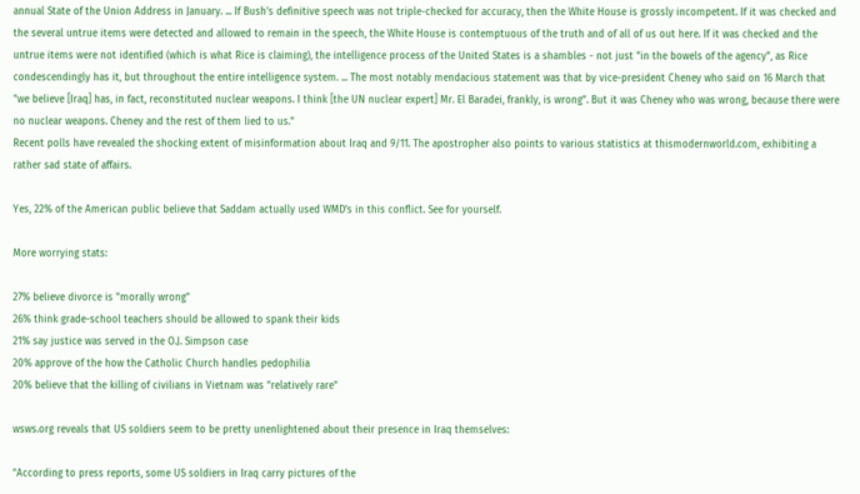annual State of the Union Address in January. ... If Bush's definitive speech was not triple-checked for accuracy, then the White House is grossly incompetent. If it was checked and the several untrue items were detected and allowed to remain in the speech, the White House is contemptuous of the truth and of all of us out here. If it was checked and the untrue items were not identified (which is what Rice is claiming), the intelligence process of the United States is a shambles - not just "in the bowels of the agency", as Rice condescendingly has it, but throughout the entire intelligence system. ... The most notably mendacious statement was that by vice-president Cheney who said on 16 March that "we believe [Iraq] has, in fact, reconstituted nuclear weapons. I think [the UN nuclear expert] Mr. El Baradei, frankly, is wrong". But it was Cheney who was wrong, because there were no nuclear weapons. Cheney and the rest of them lied to us."
Recent polls have revealed the shocking extent of misinformation about Iraq and 9/11. The apostropher also points to various statistics at thismodernworld.com, exhibiting a rather sad state of affairs.

Yes, 22% of the American public believe that Saddam actually used WMD's in this conflict. See for yourself.

More worrying stats:

27% believe divorce is "morally wrong"
26% think grade-school teachers should be allowed to spank their kids
21% say justice was served in the O.J. Simpson case
20% approve of the how the Catholic Church handles pedophilia
20% believe that the killing of civilians in Vietnam was "relatively rare"

wsws.org reveals that US soldiers seem to be pretty unenlightened about their presence in Iraq themselves:

"According to press reports, some US soldiers in Iraq carry pictures of the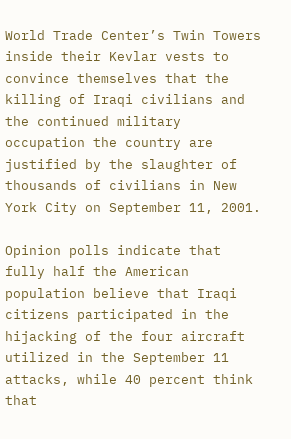World Trade Center’s Twin Towers inside their Kevlar vests to convince themselves that the killing of Iraqi civilians and the continued military occupation the country are justified by the slaughter of thousands of civilians in New York City on September 11, 2001.

Opinion polls indicate that fully half the American population believe that Iraqi citizens participated in the hijacking of the four aircraft utilized in the September 11 attacks, while 40 percent think that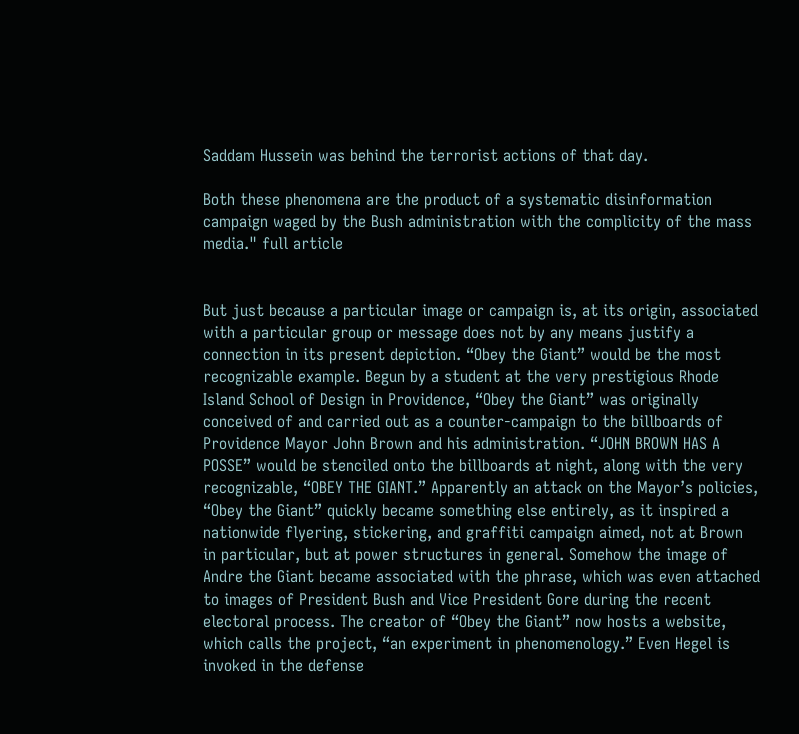Saddam Hussein was behind the terrorist actions of that day.

Both these phenomena are the product of a systematic disinformation campaign waged by the Bush administration with the complicity of the mass media." full article


But just because a particular image or campaign is, at its origin, associated with a particular group or message does not by any means justify a connection in its present depiction. “Obey the Giant” would be the most recognizable example. Begun by a student at the very prestigious Rhode Island School of Design in Providence, “Obey the Giant” was originally conceived of and carried out as a counter-campaign to the billboards of Providence Mayor John Brown and his administration. “JOHN BROWN HAS A POSSE” would be stenciled onto the billboards at night, along with the very recognizable, “OBEY THE GIANT.” Apparently an attack on the Mayor’s policies, “Obey the Giant” quickly became something else entirely, as it inspired a nationwide flyering, stickering, and graffiti campaign aimed, not at Brown in particular, but at power structures in general. Somehow the image of Andre the Giant became associated with the phrase, which was even attached to images of President Bush and Vice President Gore during the recent electoral process. The creator of “Obey the Giant” now hosts a website, which calls the project, “an experiment in phenomenology.” Even Hegel is invoked in the defense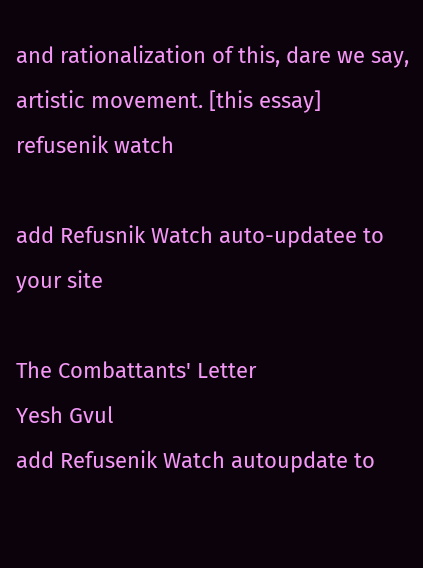and rationalization of this, dare we say, artistic movement. [this essay]
refusenik watch

add Refusnik Watch auto-updatee to your site

The Combattants' Letter
Yesh Gvul
add Refusenik Watch autoupdate to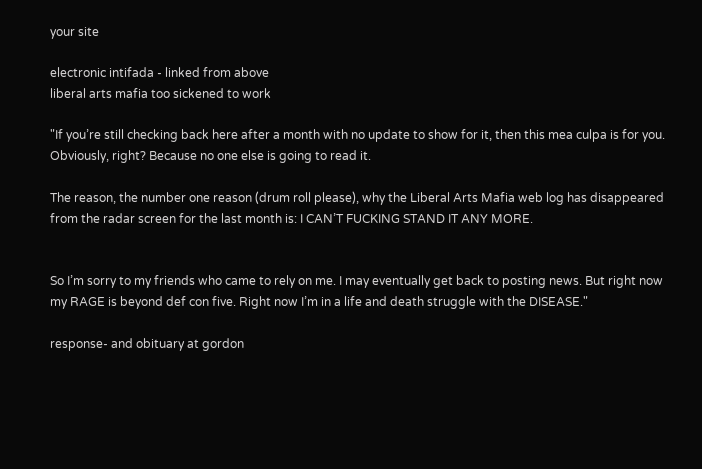your site

electronic intifada - linked from above
liberal arts mafia too sickened to work

"If you’re still checking back here after a month with no update to show for it, then this mea culpa is for you. Obviously, right? Because no one else is going to read it.

The reason, the number one reason (drum roll please), why the Liberal Arts Mafia web log has disappeared from the radar screen for the last month is: I CAN’T FUCKING STAND IT ANY MORE.


So I’m sorry to my friends who came to rely on me. I may eventually get back to posting news. But right now my RAGE is beyond def con five. Right now I’m in a life and death struggle with the DISEASE."

response- and obituary at gordon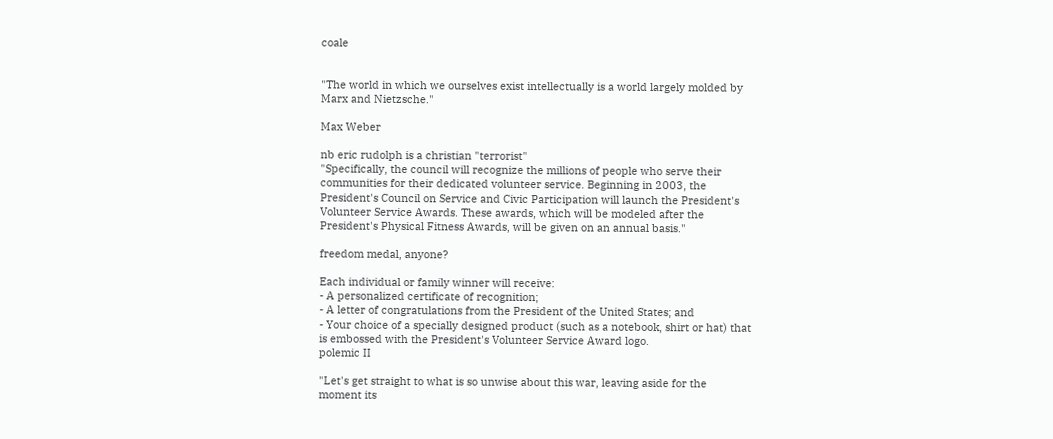coale


"The world in which we ourselves exist intellectually is a world largely molded by Marx and Nietzsche."

Max Weber

nb eric rudolph is a christian "terrorist"
"Specifically, the council will recognize the millions of people who serve their communities for their dedicated volunteer service. Beginning in 2003, the President's Council on Service and Civic Participation will launch the President's Volunteer Service Awards. These awards, which will be modeled after the President's Physical Fitness Awards, will be given on an annual basis."

freedom medal, anyone?

Each individual or family winner will receive:
- A personalized certificate of recognition;
- A letter of congratulations from the President of the United States; and
- Your choice of a specially designed product (such as a notebook, shirt or hat) that is embossed with the President's Volunteer Service Award logo.
polemic II

"Let's get straight to what is so unwise about this war, leaving aside for the moment its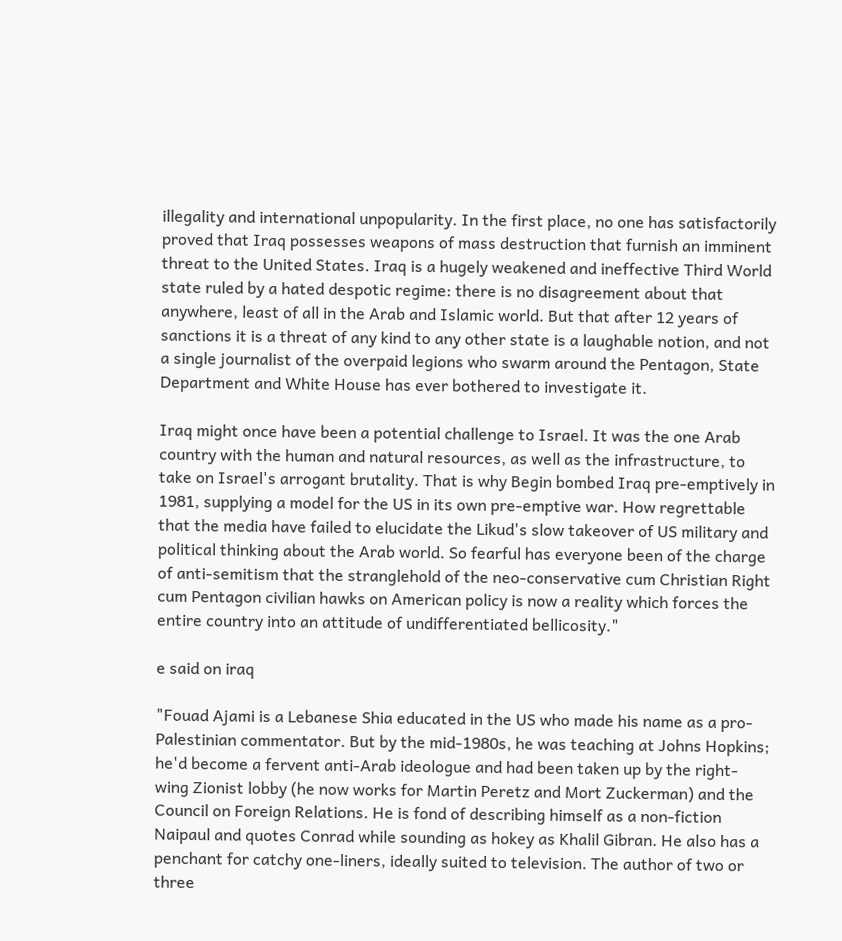illegality and international unpopularity. In the first place, no one has satisfactorily proved that Iraq possesses weapons of mass destruction that furnish an imminent threat to the United States. Iraq is a hugely weakened and ineffective Third World state ruled by a hated despotic regime: there is no disagreement about that anywhere, least of all in the Arab and Islamic world. But that after 12 years of sanctions it is a threat of any kind to any other state is a laughable notion, and not a single journalist of the overpaid legions who swarm around the Pentagon, State Department and White House has ever bothered to investigate it.

Iraq might once have been a potential challenge to Israel. It was the one Arab country with the human and natural resources, as well as the infrastructure, to take on Israel's arrogant brutality. That is why Begin bombed Iraq pre-emptively in 1981, supplying a model for the US in its own pre-emptive war. How regrettable that the media have failed to elucidate the Likud's slow takeover of US military and political thinking about the Arab world. So fearful has everyone been of the charge of anti-semitism that the stranglehold of the neo-conservative cum Christian Right cum Pentagon civilian hawks on American policy is now a reality which forces the entire country into an attitude of undifferentiated bellicosity."

e said on iraq

"Fouad Ajami is a Lebanese Shia educated in the US who made his name as a pro-Palestinian commentator. But by the mid-1980s, he was teaching at Johns Hopkins; he'd become a fervent anti-Arab ideologue and had been taken up by the right-wing Zionist lobby (he now works for Martin Peretz and Mort Zuckerman) and the Council on Foreign Relations. He is fond of describing himself as a non-fiction Naipaul and quotes Conrad while sounding as hokey as Khalil Gibran. He also has a penchant for catchy one-liners, ideally suited to television. The author of two or three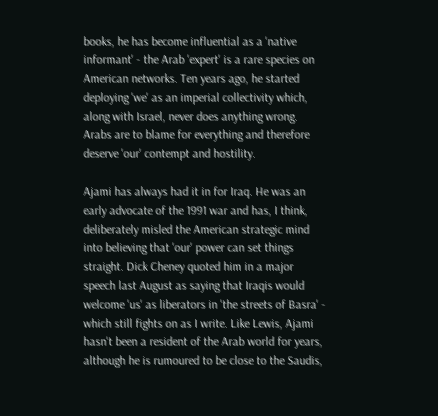books, he has become influential as a 'native informant' - the Arab 'expert' is a rare species on American networks. Ten years ago, he started deploying 'we' as an imperial collectivity which, along with Israel, never does anything wrong. Arabs are to blame for everything and therefore deserve 'our' contempt and hostility.

Ajami has always had it in for Iraq. He was an early advocate of the 1991 war and has, I think, deliberately misled the American strategic mind into believing that 'our' power can set things straight. Dick Cheney quoted him in a major speech last August as saying that Iraqis would welcome 'us' as liberators in 'the streets of Basra' - which still fights on as I write. Like Lewis, Ajami hasn't been a resident of the Arab world for years, although he is rumoured to be close to the Saudis,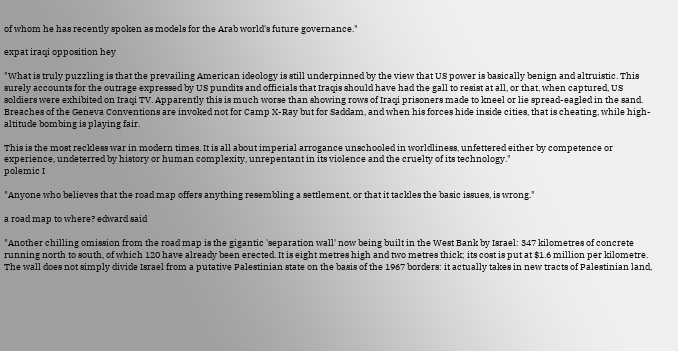of whom he has recently spoken as models for the Arab world's future governance."

expat iraqi opposition hey

"What is truly puzzling is that the prevailing American ideology is still underpinned by the view that US power is basically benign and altruistic. This surely accounts for the outrage expressed by US pundits and officials that Iraqis should have had the gall to resist at all, or that, when captured, US soldiers were exhibited on Iraqi TV. Apparently this is much worse than showing rows of Iraqi prisoners made to kneel or lie spread-eagled in the sand. Breaches of the Geneva Conventions are invoked not for Camp X-Ray but for Saddam, and when his forces hide inside cities, that is cheating, while high-altitude bombing is playing fair.

This is the most reckless war in modern times. It is all about imperial arrogance unschooled in worldliness, unfettered either by competence or experience, undeterred by history or human complexity, unrepentant in its violence and the cruelty of its technology."
polemic I

"Anyone who believes that the road map offers anything resembling a settlement, or that it tackles the basic issues, is wrong."

a road map to where? edward said

"Another chilling omission from the road map is the gigantic 'separation wall' now being built in the West Bank by Israel: 347 kilometres of concrete running north to south, of which 120 have already been erected. It is eight metres high and two metres thick; its cost is put at $1.6 million per kilometre. The wall does not simply divide Israel from a putative Palestinian state on the basis of the 1967 borders: it actually takes in new tracts of Palestinian land,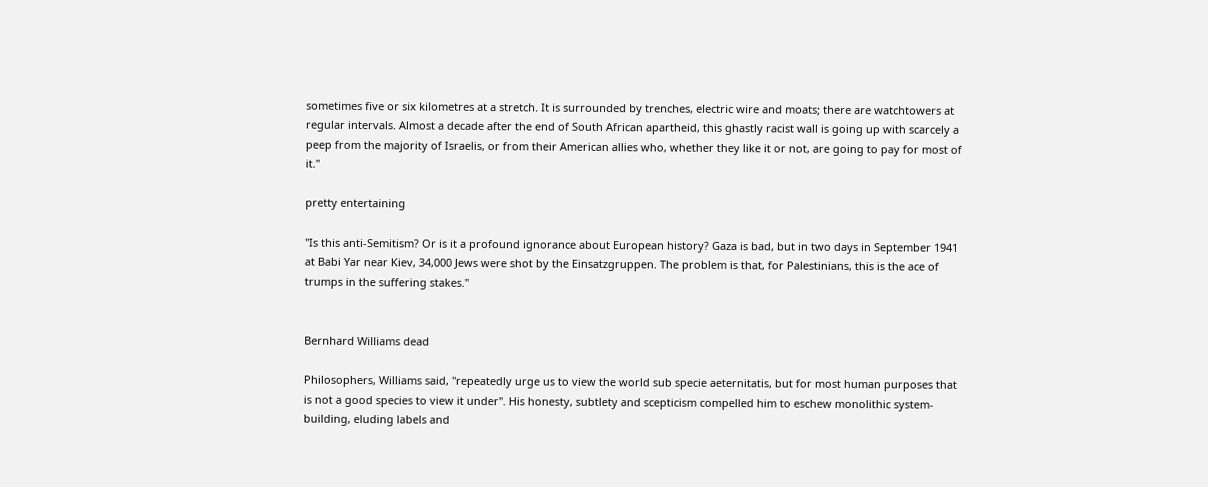sometimes five or six kilometres at a stretch. It is surrounded by trenches, electric wire and moats; there are watchtowers at regular intervals. Almost a decade after the end of South African apartheid, this ghastly racist wall is going up with scarcely a peep from the majority of Israelis, or from their American allies who, whether they like it or not, are going to pay for most of it."

pretty entertaining

"Is this anti-Semitism? Or is it a profound ignorance about European history? Gaza is bad, but in two days in September 1941 at Babi Yar near Kiev, 34,000 Jews were shot by the Einsatzgruppen. The problem is that, for Palestinians, this is the ace of trumps in the suffering stakes."


Bernhard Williams dead

Philosophers, Williams said, "repeatedly urge us to view the world sub specie aeternitatis, but for most human purposes that is not a good species to view it under". His honesty, subtlety and scepticism compelled him to eschew monolithic system-building, eluding labels and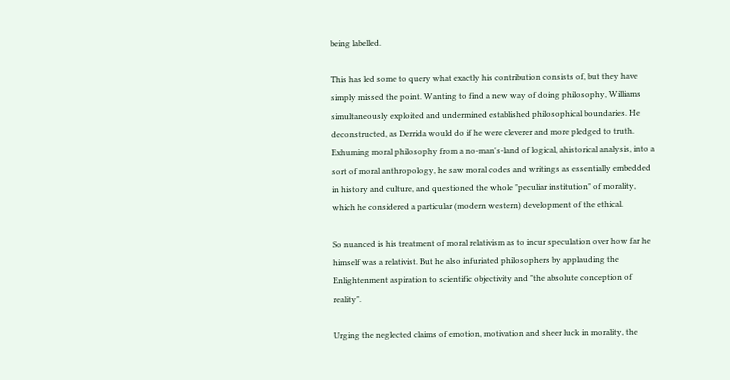being labelled.

This has led some to query what exactly his contribution consists of, but they have simply missed the point. Wanting to find a new way of doing philosophy, Williams simultaneously exploited and undermined established philosophical boundaries. He deconstructed, as Derrida would do if he were cleverer and more pledged to truth. Exhuming moral philosophy from a no-man's-land of logical, ahistorical analysis, into a sort of moral anthropology, he saw moral codes and writings as essentially embedded in history and culture, and questioned the whole "peculiar institution" of morality, which he considered a particular (modern western) development of the ethical.

So nuanced is his treatment of moral relativism as to incur speculation over how far he himself was a relativist. But he also infuriated philosophers by applauding the Enlightenment aspiration to scientific objectivity and "the absolute conception of reality".

Urging the neglected claims of emotion, motivation and sheer luck in morality, the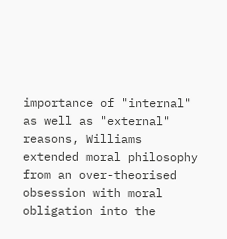importance of "internal" as well as "external" reasons, Williams extended moral philosophy from an over-theorised obsession with moral obligation into the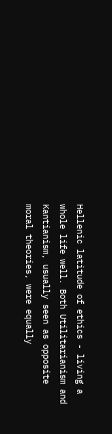Hellenic latitude of ethics - living a whole life well. Both Utilitarianism and Kantianism, usually seen as opposite moral theories, were equally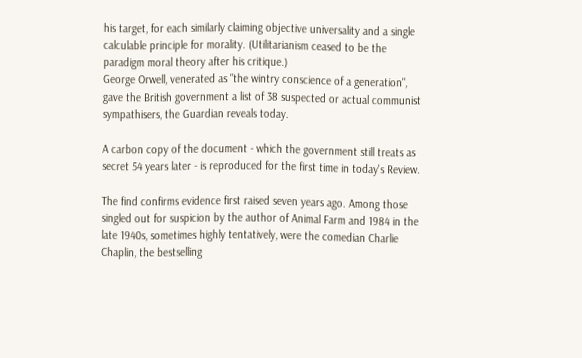his target, for each similarly claiming objective universality and a single calculable principle for morality. (Utilitarianism ceased to be the paradigm moral theory after his critique.)
George Orwell, venerated as "the wintry conscience of a generation", gave the British government a list of 38 suspected or actual communist sympathisers, the Guardian reveals today.

A carbon copy of the document - which the government still treats as secret 54 years later - is reproduced for the first time in today's Review.

The find confirms evidence first raised seven years ago. Among those singled out for suspicion by the author of Animal Farm and 1984 in the late 1940s, sometimes highly tentatively, were the comedian Charlie Chaplin, the bestselling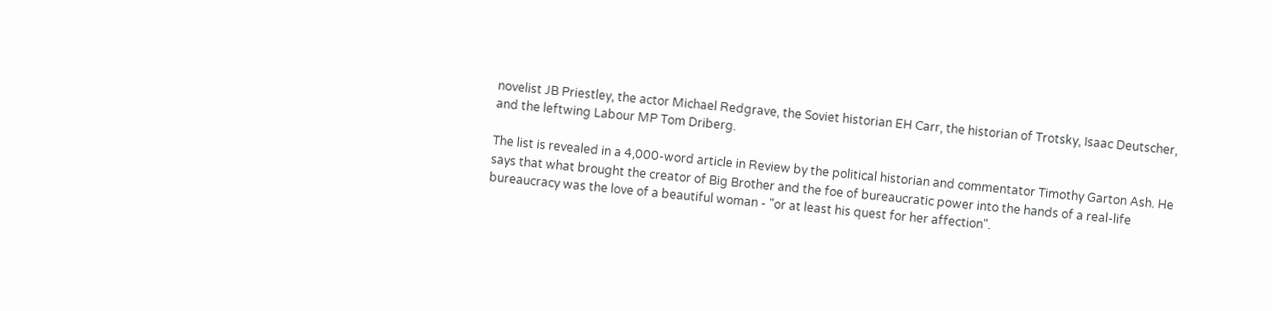novelist JB Priestley, the actor Michael Redgrave, the Soviet historian EH Carr, the historian of Trotsky, Isaac Deutscher, and the leftwing Labour MP Tom Driberg.

The list is revealed in a 4,000-word article in Review by the political historian and commentator Timothy Garton Ash. He says that what brought the creator of Big Brother and the foe of bureaucratic power into the hands of a real-life bureaucracy was the love of a beautiful woman - "or at least his quest for her affection".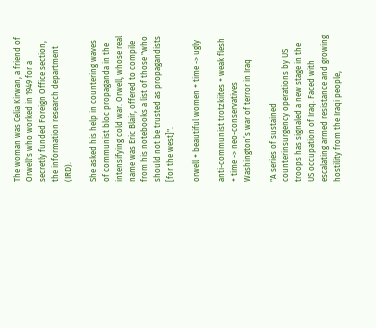The woman was Celia Kirwan, a friend of Orwell's who worked in 1949 for a secretly funded Foreign Office section, the information research department (IRD).

She asked his help in countering waves of communist bloc propaganda in the intensifying cold war. Orwell, whose real name was Eric Blair, offered to compile from his notebooks a list of those "who should not be trusted as propagandists [for the west]".

orwell + beautiful women + time -> ugly

anti-communist trotzkiites + weak flesh + time -> neo-conservatives
Washington’s war of terror in Iraq

"A series of sustained counterinsurgency operations by US troops has signaled a new stage in the US occupation of Iraq. Faced with escalating armed resistance and growing hostility from the Iraqi people,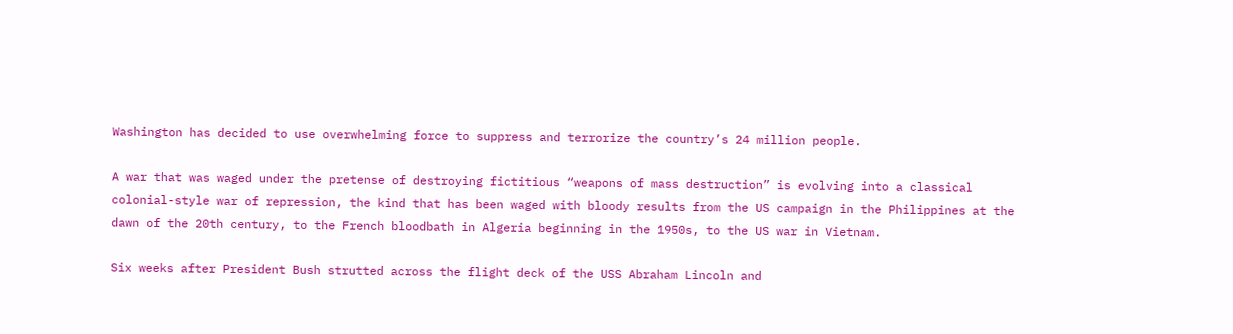Washington has decided to use overwhelming force to suppress and terrorize the country’s 24 million people.

A war that was waged under the pretense of destroying fictitious “weapons of mass destruction” is evolving into a classical colonial-style war of repression, the kind that has been waged with bloody results from the US campaign in the Philippines at the dawn of the 20th century, to the French bloodbath in Algeria beginning in the 1950s, to the US war in Vietnam.

Six weeks after President Bush strutted across the flight deck of the USS Abraham Lincoln and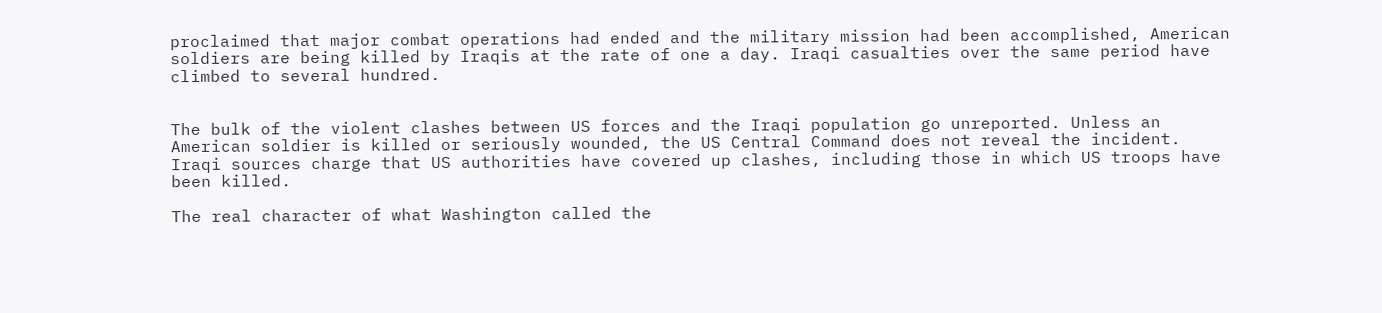proclaimed that major combat operations had ended and the military mission had been accomplished, American soldiers are being killed by Iraqis at the rate of one a day. Iraqi casualties over the same period have climbed to several hundred.


The bulk of the violent clashes between US forces and the Iraqi population go unreported. Unless an American soldier is killed or seriously wounded, the US Central Command does not reveal the incident. Iraqi sources charge that US authorities have covered up clashes, including those in which US troops have been killed.

The real character of what Washington called the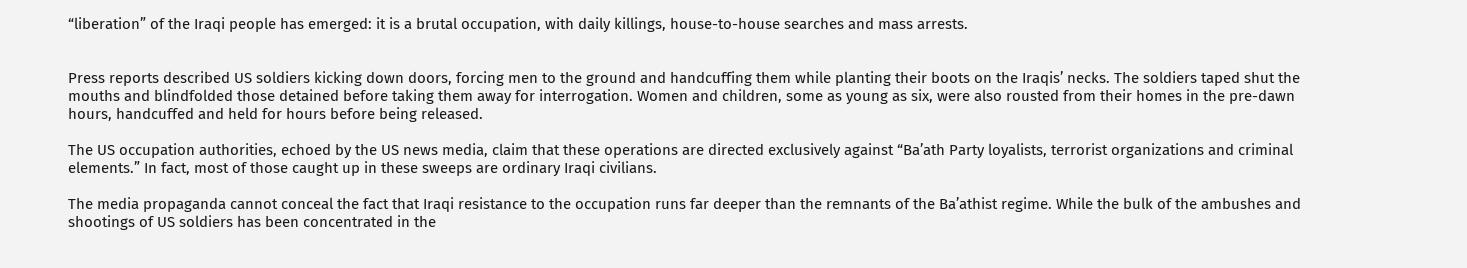“liberation” of the Iraqi people has emerged: it is a brutal occupation, with daily killings, house-to-house searches and mass arrests.


Press reports described US soldiers kicking down doors, forcing men to the ground and handcuffing them while planting their boots on the Iraqis’ necks. The soldiers taped shut the mouths and blindfolded those detained before taking them away for interrogation. Women and children, some as young as six, were also rousted from their homes in the pre-dawn hours, handcuffed and held for hours before being released.

The US occupation authorities, echoed by the US news media, claim that these operations are directed exclusively against “Ba’ath Party loyalists, terrorist organizations and criminal elements.” In fact, most of those caught up in these sweeps are ordinary Iraqi civilians.

The media propaganda cannot conceal the fact that Iraqi resistance to the occupation runs far deeper than the remnants of the Ba’athist regime. While the bulk of the ambushes and shootings of US soldiers has been concentrated in the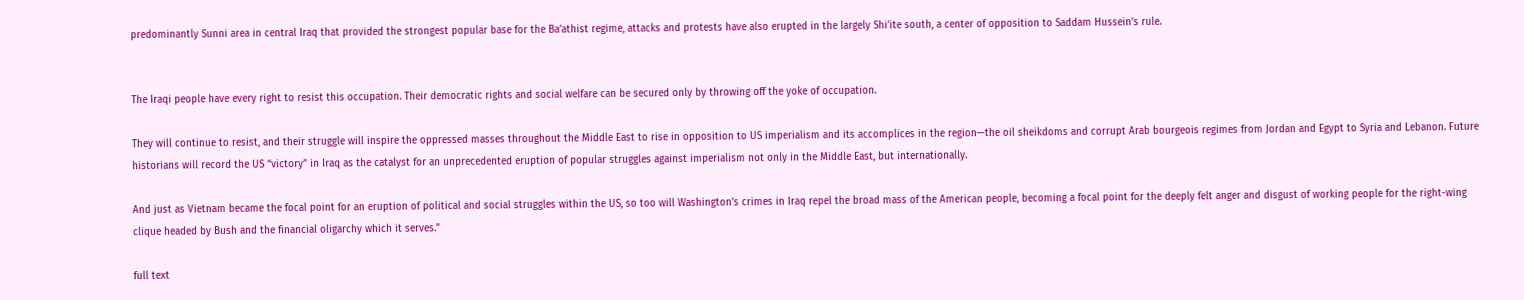predominantly Sunni area in central Iraq that provided the strongest popular base for the Ba’athist regime, attacks and protests have also erupted in the largely Shi’ite south, a center of opposition to Saddam Hussein’s rule.


The Iraqi people have every right to resist this occupation. Their democratic rights and social welfare can be secured only by throwing off the yoke of occupation.

They will continue to resist, and their struggle will inspire the oppressed masses throughout the Middle East to rise in opposition to US imperialism and its accomplices in the region—the oil sheikdoms and corrupt Arab bourgeois regimes from Jordan and Egypt to Syria and Lebanon. Future historians will record the US “victory” in Iraq as the catalyst for an unprecedented eruption of popular struggles against imperialism not only in the Middle East, but internationally.

And just as Vietnam became the focal point for an eruption of political and social struggles within the US, so too will Washington’s crimes in Iraq repel the broad mass of the American people, becoming a focal point for the deeply felt anger and disgust of working people for the right-wing clique headed by Bush and the financial oligarchy which it serves."

full text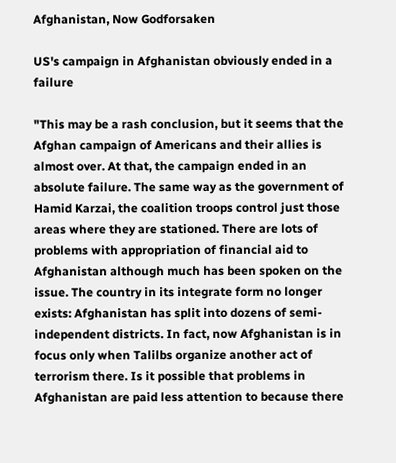Afghanistan, Now Godforsaken

US's campaign in Afghanistan obviously ended in a failure

"This may be a rash conclusion, but it seems that the Afghan campaign of Americans and their allies is almost over. At that, the campaign ended in an absolute failure. The same way as the government of Hamid Karzai, the coalition troops control just those areas where they are stationed. There are lots of problems with appropriation of financial aid to Afghanistan although much has been spoken on the issue. The country in its integrate form no longer exists: Afghanistan has split into dozens of semi-independent districts. In fact, now Afghanistan is in focus only when Talilbs organize another act of terrorism there. Is it possible that problems in Afghanistan are paid less attention to because there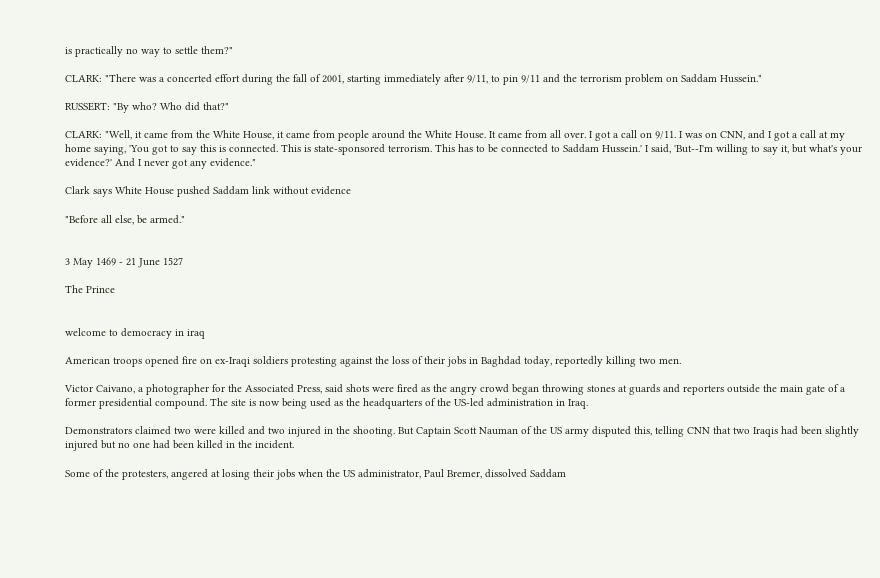is practically no way to settle them?"

CLARK: "There was a concerted effort during the fall of 2001, starting immediately after 9/11, to pin 9/11 and the terrorism problem on Saddam Hussein."

RUSSERT: "By who? Who did that?"

CLARK: "Well, it came from the White House, it came from people around the White House. It came from all over. I got a call on 9/11. I was on CNN, and I got a call at my home saying, 'You got to say this is connected. This is state-sponsored terrorism. This has to be connected to Saddam Hussein.' I said, 'But--I'm willing to say it, but what's your evidence?' And I never got any evidence."

Clark says White House pushed Saddam link without evidence

"Before all else, be armed."


3 May 1469 - 21 June 1527

The Prince


welcome to democracy in iraq

American troops opened fire on ex-Iraqi soldiers protesting against the loss of their jobs in Baghdad today, reportedly killing two men.

Victor Caivano, a photographer for the Associated Press, said shots were fired as the angry crowd began throwing stones at guards and reporters outside the main gate of a former presidential compound. The site is now being used as the headquarters of the US-led administration in Iraq.

Demonstrators claimed two were killed and two injured in the shooting. But Captain Scott Nauman of the US army disputed this, telling CNN that two Iraqis had been slightly injured but no one had been killed in the incident.

Some of the protesters, angered at losing their jobs when the US administrator, Paul Bremer, dissolved Saddam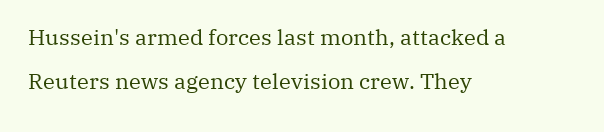Hussein's armed forces last month, attacked a Reuters news agency television crew. They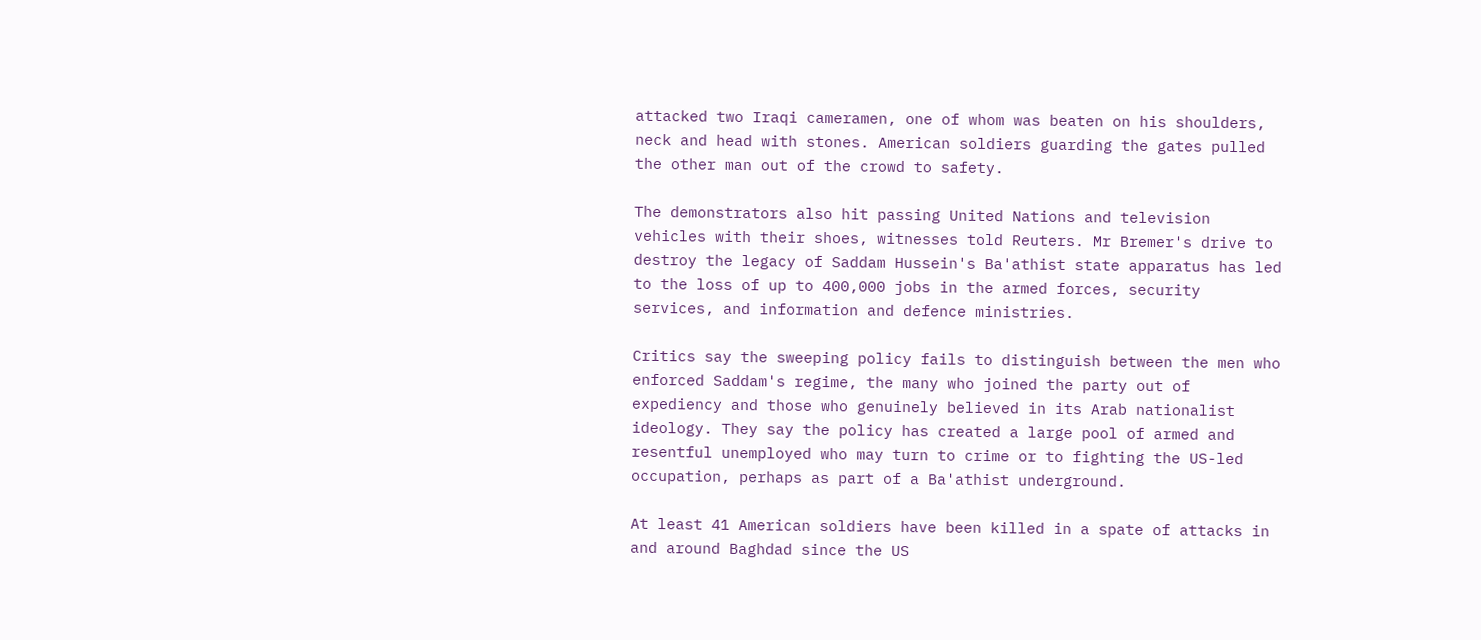attacked two Iraqi cameramen, one of whom was beaten on his shoulders, neck and head with stones. American soldiers guarding the gates pulled the other man out of the crowd to safety.

The demonstrators also hit passing United Nations and television vehicles with their shoes, witnesses told Reuters. Mr Bremer's drive to destroy the legacy of Saddam Hussein's Ba'athist state apparatus has led to the loss of up to 400,000 jobs in the armed forces, security services, and information and defence ministries.

Critics say the sweeping policy fails to distinguish between the men who enforced Saddam's regime, the many who joined the party out of expediency and those who genuinely believed in its Arab nationalist ideology. They say the policy has created a large pool of armed and resentful unemployed who may turn to crime or to fighting the US-led occupation, perhaps as part of a Ba'athist underground.

At least 41 American soldiers have been killed in a spate of attacks in and around Baghdad since the US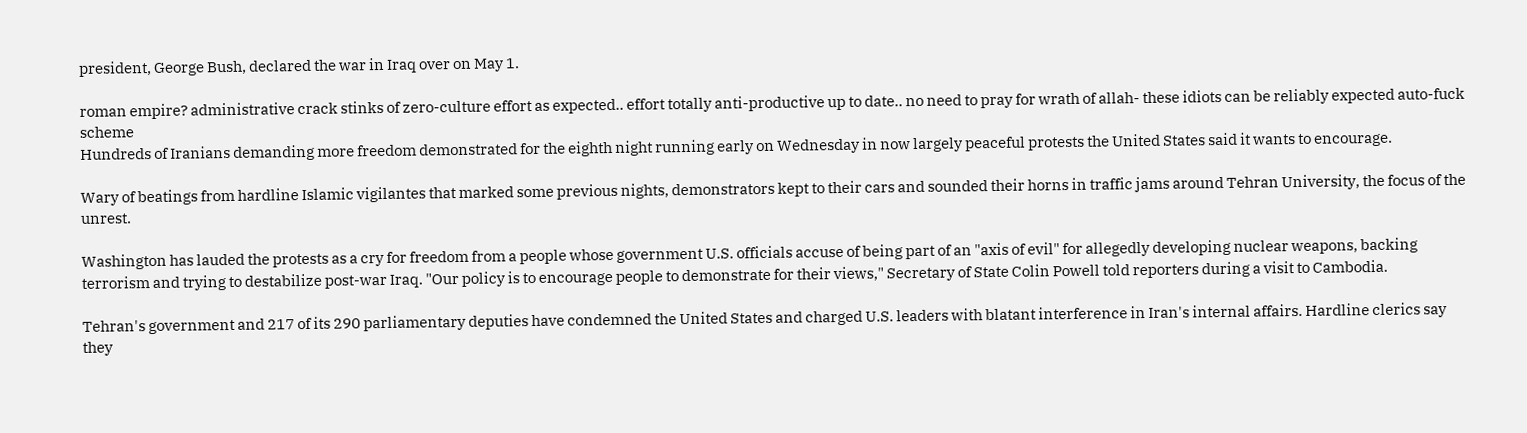president, George Bush, declared the war in Iraq over on May 1.

roman empire? administrative crack stinks of zero-culture effort as expected.. effort totally anti-productive up to date.. no need to pray for wrath of allah- these idiots can be reliably expected auto-fuck scheme
Hundreds of Iranians demanding more freedom demonstrated for the eighth night running early on Wednesday in now largely peaceful protests the United States said it wants to encourage.

Wary of beatings from hardline Islamic vigilantes that marked some previous nights, demonstrators kept to their cars and sounded their horns in traffic jams around Tehran University, the focus of the unrest.

Washington has lauded the protests as a cry for freedom from a people whose government U.S. officials accuse of being part of an "axis of evil" for allegedly developing nuclear weapons, backing terrorism and trying to destabilize post-war Iraq. "Our policy is to encourage people to demonstrate for their views," Secretary of State Colin Powell told reporters during a visit to Cambodia.

Tehran's government and 217 of its 290 parliamentary deputies have condemned the United States and charged U.S. leaders with blatant interference in Iran's internal affairs. Hardline clerics say they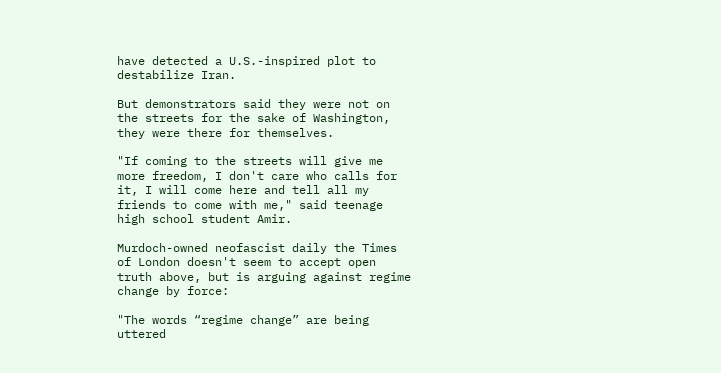have detected a U.S.-inspired plot to destabilize Iran.

But demonstrators said they were not on the streets for the sake of Washington, they were there for themselves.

"If coming to the streets will give me more freedom, I don't care who calls for it, I will come here and tell all my friends to come with me," said teenage high school student Amir.

Murdoch-owned neofascist daily the Times of London doesn't seem to accept open truth above, but is arguing against regime change by force:

"The words “regime change” are being uttered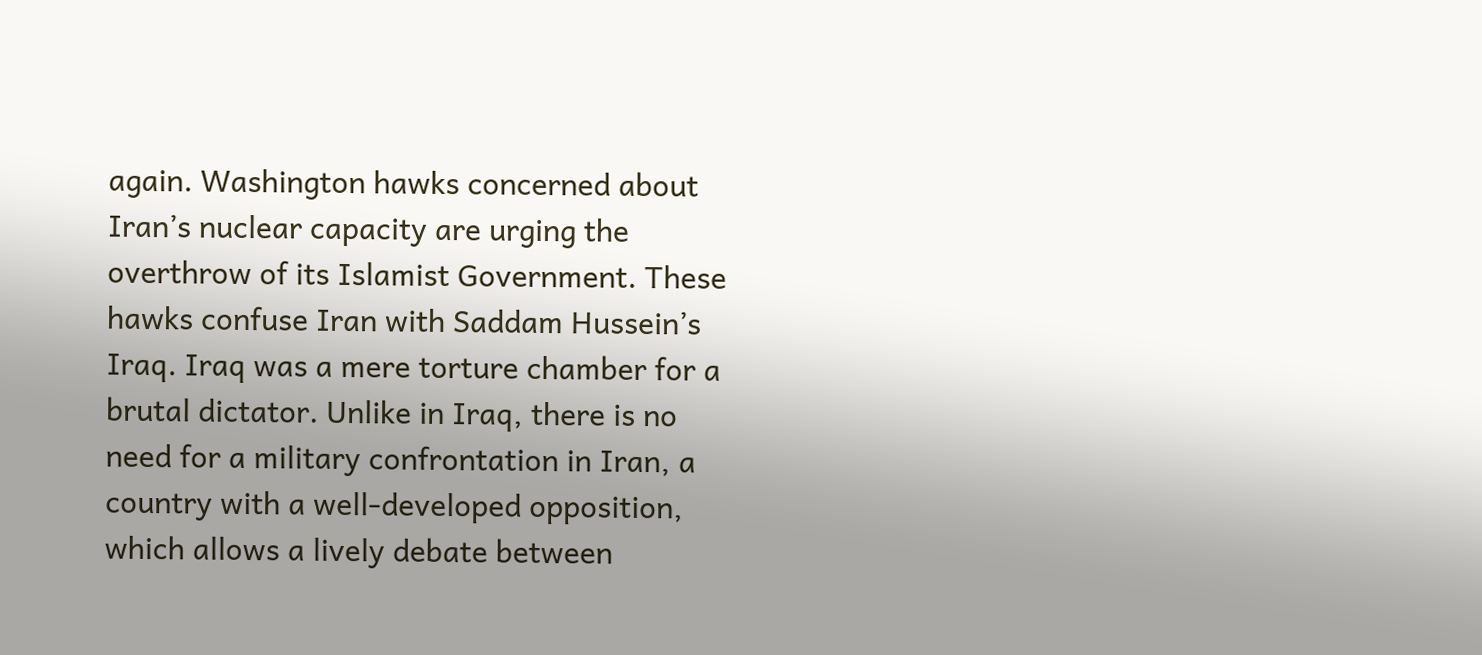again. Washington hawks concerned about Iran’s nuclear capacity are urging the overthrow of its Islamist Government. These hawks confuse Iran with Saddam Hussein’s Iraq. Iraq was a mere torture chamber for a brutal dictator. Unlike in Iraq, there is no need for a military confrontation in Iran, a country with a well-developed opposition, which allows a lively debate between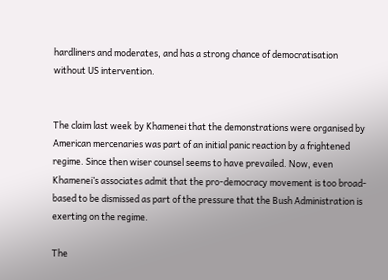hardliners and moderates, and has a strong chance of democratisation without US intervention.


The claim last week by Khamenei that the demonstrations were organised by American mercenaries was part of an initial panic reaction by a frightened regime. Since then wiser counsel seems to have prevailed. Now, even Khamenei’s associates admit that the pro-democracy movement is too broad-based to be dismissed as part of the pressure that the Bush Administration is exerting on the regime.

The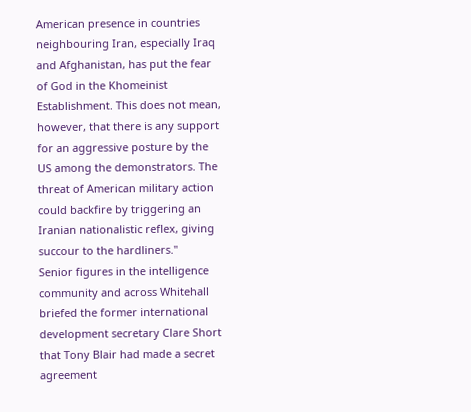American presence in countries neighbouring Iran, especially Iraq and Afghanistan, has put the fear of God in the Khomeinist Establishment. This does not mean, however, that there is any support for an aggressive posture by the US among the demonstrators. The threat of American military action could backfire by triggering an Iranian nationalistic reflex, giving succour to the hardliners."
Senior figures in the intelligence community and across Whitehall briefed the former international development secretary Clare Short that Tony Blair had made a secret agreement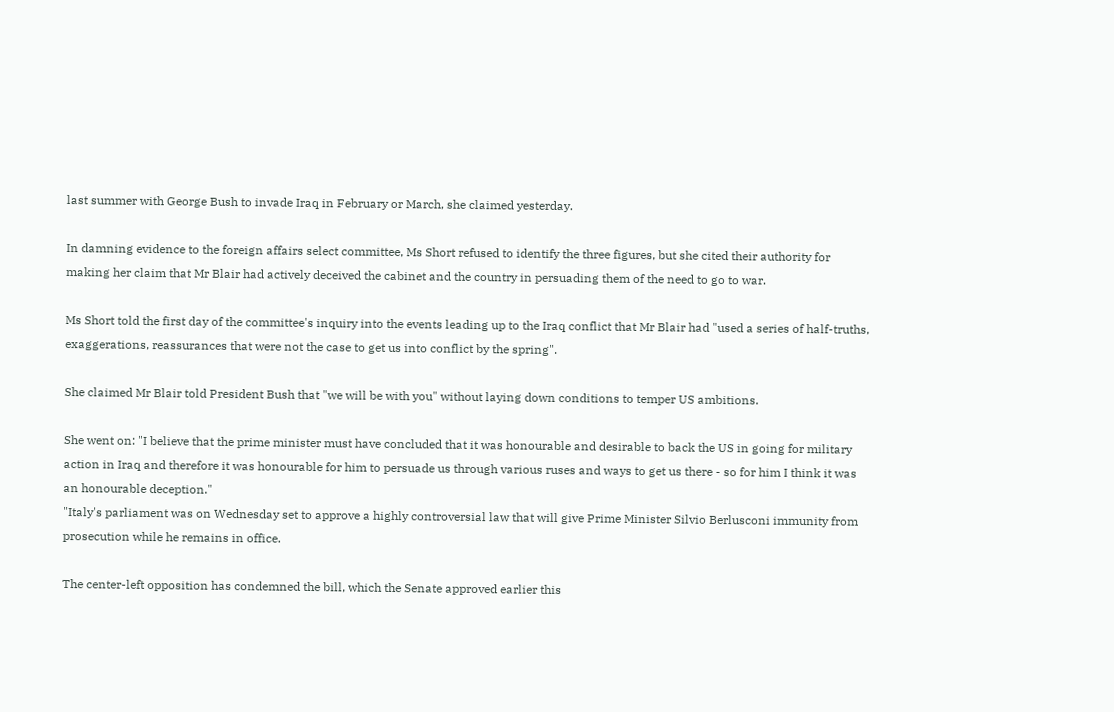last summer with George Bush to invade Iraq in February or March, she claimed yesterday.

In damning evidence to the foreign affairs select committee, Ms Short refused to identify the three figures, but she cited their authority for making her claim that Mr Blair had actively deceived the cabinet and the country in persuading them of the need to go to war.

Ms Short told the first day of the committee's inquiry into the events leading up to the Iraq conflict that Mr Blair had "used a series of half-truths, exaggerations, reassurances that were not the case to get us into conflict by the spring".

She claimed Mr Blair told President Bush that "we will be with you" without laying down conditions to temper US ambitions.

She went on: "I believe that the prime minister must have concluded that it was honourable and desirable to back the US in going for military action in Iraq and therefore it was honourable for him to persuade us through various ruses and ways to get us there - so for him I think it was an honourable deception."
"Italy's parliament was on Wednesday set to approve a highly controversial law that will give Prime Minister Silvio Berlusconi immunity from prosecution while he remains in office.

The center-left opposition has condemned the bill, which the Senate approved earlier this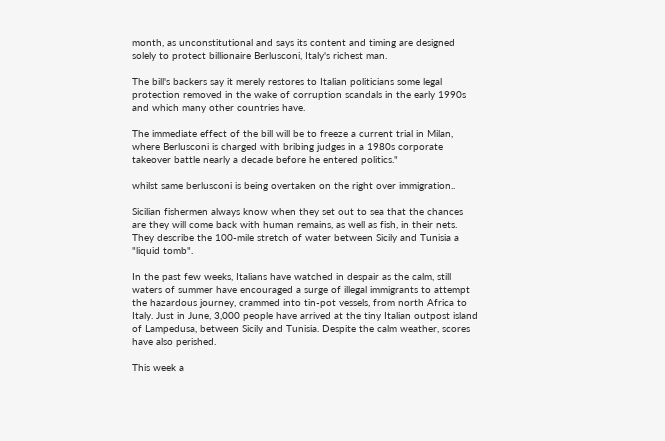month, as unconstitutional and says its content and timing are designed solely to protect billionaire Berlusconi, Italy's richest man.

The bill's backers say it merely restores to Italian politicians some legal protection removed in the wake of corruption scandals in the early 1990s and which many other countries have.

The immediate effect of the bill will be to freeze a current trial in Milan, where Berlusconi is charged with bribing judges in a 1980s corporate takeover battle nearly a decade before he entered politics."

whilst same berlusconi is being overtaken on the right over immigration..

Sicilian fishermen always know when they set out to sea that the chances are they will come back with human remains, as well as fish, in their nets. They describe the 100-mile stretch of water between Sicily and Tunisia a "liquid tomb".

In the past few weeks, Italians have watched in despair as the calm, still waters of summer have encouraged a surge of illegal immigrants to attempt the hazardous journey, crammed into tin-pot vessels, from north Africa to Italy. Just in June, 3,000 people have arrived at the tiny Italian outpost island of Lampedusa, between Sicily and Tunisia. Despite the calm weather, scores have also perished.

This week a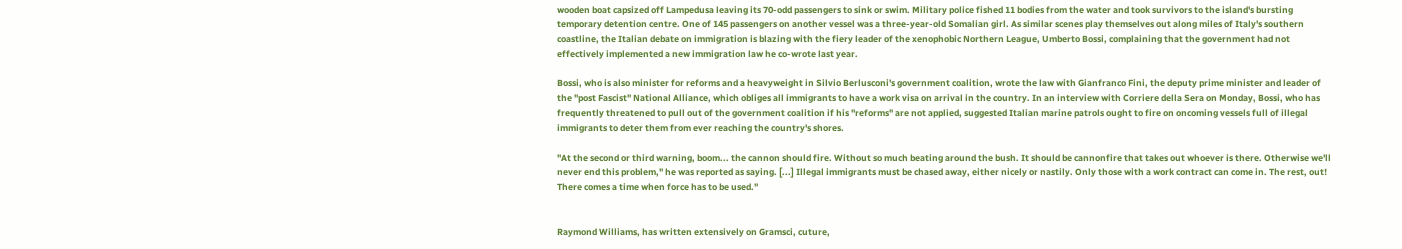wooden boat capsized off Lampedusa leaving its 70-odd passengers to sink or swim. Military police fished 11 bodies from the water and took survivors to the island's bursting temporary detention centre. One of 145 passengers on another vessel was a three-year-old Somalian girl. As similar scenes play themselves out along miles of Italy's southern coastline, the Italian debate on immigration is blazing with the fiery leader of the xenophobic Northern League, Umberto Bossi, complaining that the government had not effectively implemented a new immigration law he co-wrote last year.

Bossi, who is also minister for reforms and a heavyweight in Silvio Berlusconi's government coalition, wrote the law with Gianfranco Fini, the deputy prime minister and leader of the "post Fascist" National Alliance, which obliges all immigrants to have a work visa on arrival in the country. In an interview with Corriere della Sera on Monday, Bossi, who has frequently threatened to pull out of the government coalition if his "reforms" are not applied, suggested Italian marine patrols ought to fire on oncoming vessels full of illegal immigrants to deter them from ever reaching the country's shores.

"At the second or third warning, boom... the cannon should fire. Without so much beating around the bush. It should be cannonfire that takes out whoever is there. Otherwise we'll never end this problem," he was reported as saying. [...] Illegal immigrants must be chased away, either nicely or nastily. Only those with a work contract can come in. The rest, out! There comes a time when force has to be used."


Raymond Williams, has written extensively on Gramsci, cuture,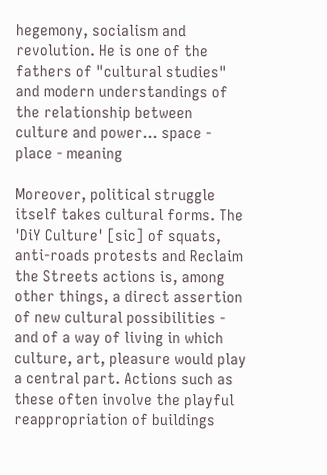hegemony, socialism and revolution. He is one of the fathers of "cultural studies" and modern understandings of the relationship between culture and power... space - place - meaning

Moreover, political struggle itself takes cultural forms. The 'DiY Culture' [sic] of squats, anti-roads protests and Reclaim the Streets actions is, among other things, a direct assertion of new cultural possibilities - and of a way of living in which culture, art, pleasure would play a central part. Actions such as these often involve the playful reappropriation of buildings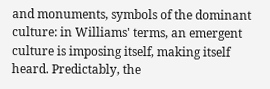and monuments, symbols of the dominant culture: in Williams' terms, an emergent culture is imposing itself, making itself heard. Predictably, the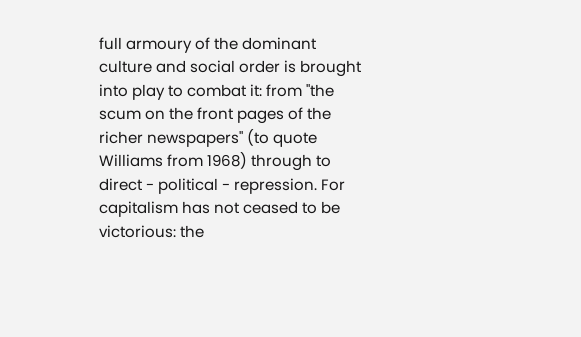full armoury of the dominant culture and social order is brought into play to combat it: from "the scum on the front pages of the richer newspapers" (to quote Williams from 1968) through to direct - political - repression. For capitalism has not ceased to be victorious: the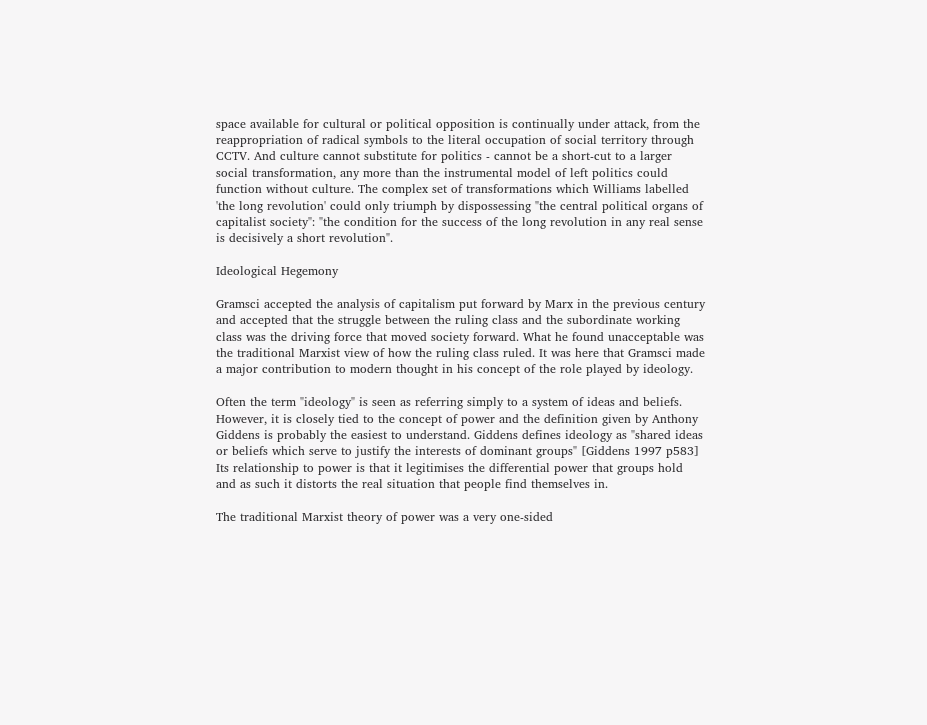space available for cultural or political opposition is continually under attack, from the reappropriation of radical symbols to the literal occupation of social territory through CCTV. And culture cannot substitute for politics - cannot be a short-cut to a larger social transformation, any more than the instrumental model of left politics could function without culture. The complex set of transformations which Williams labelled 'the long revolution' could only triumph by dispossessing "the central political organs of capitalist society": "the condition for the success of the long revolution in any real sense is decisively a short revolution".

Ideological Hegemony

Gramsci accepted the analysis of capitalism put forward by Marx in the previous century and accepted that the struggle between the ruling class and the subordinate working class was the driving force that moved society forward. What he found unacceptable was the traditional Marxist view of how the ruling class ruled. It was here that Gramsci made a major contribution to modern thought in his concept of the role played by ideology.

Often the term "ideology" is seen as referring simply to a system of ideas and beliefs. However, it is closely tied to the concept of power and the definition given by Anthony Giddens is probably the easiest to understand. Giddens defines ideology as "shared ideas or beliefs which serve to justify the interests of dominant groups" [Giddens 1997 p583] Its relationship to power is that it legitimises the differential power that groups hold and as such it distorts the real situation that people find themselves in.

The traditional Marxist theory of power was a very one-sided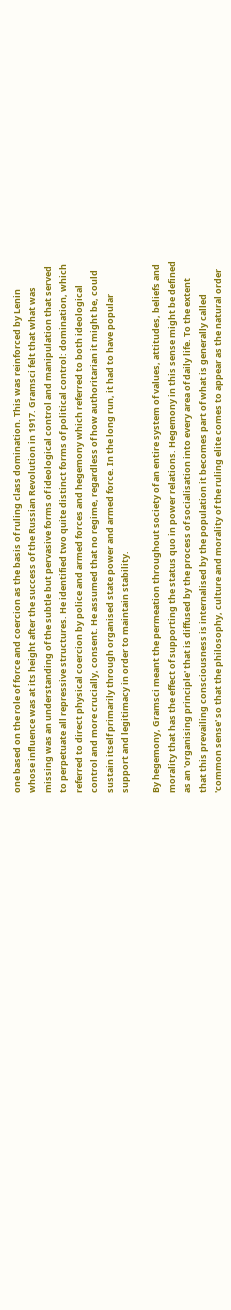one based on the role of force and coercion as the basis of ruling class domination. This was reinforced by Lenin whose influence was at its height after the success of the Russian Revolution in 1917. Gramsci felt that what was missing was an understanding of the subtle but pervasive forms of ideological control and manipulation that served to perpetuate all repressive structures. He identified two quite distinct forms of political control: domination, which referred to direct physical coercion by police and armed forces and hegemony which referred to both ideological control and more crucially, consent. He assumed that no regime, regardless of how authoritarian it might be, could sustain itself primarily through organised state power and armed force. In the long run, it had to have popular support and legitimacy in order to maintain stability.

By hegemony, Gramsci meant the permeation throughout society of an entire system of values, attitudes, beliefs and morality that has the effect of supporting the status quo in power relations. Hegemony in this sense might be defined as an 'organising principle' that is diffused by the process of socialisation into every area of daily life. To the extent that this prevailing consciousness is internalised by the population it becomes part of what is generally called 'common sense' so that the philosophy, culture and morality of the ruling elite comes to appear as the natural order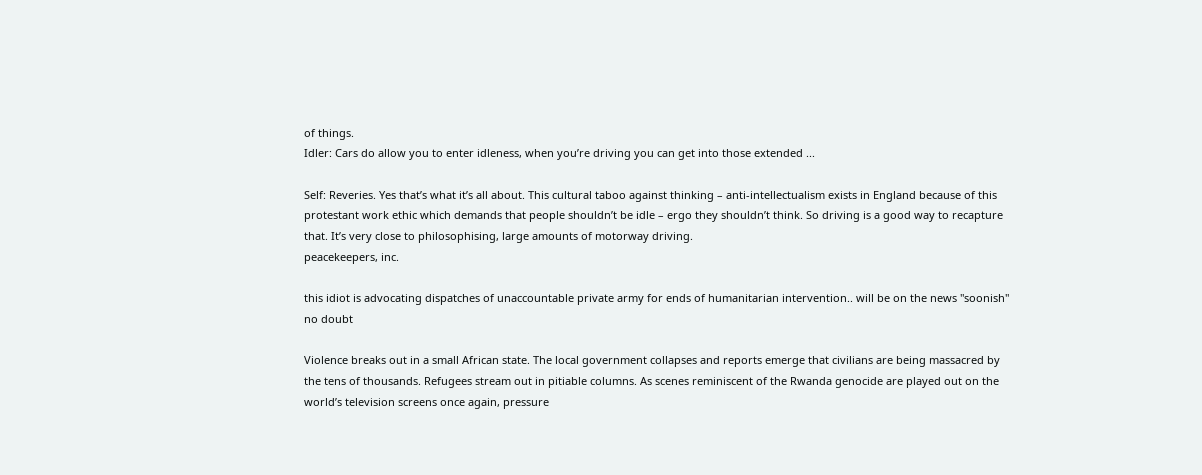of things.
Idler: Cars do allow you to enter idleness, when you’re driving you can get into those extended ...

Self: Reveries. Yes that’s what it’s all about. This cultural taboo against thinking – anti-intellectualism exists in England because of this protestant work ethic which demands that people shouldn’t be idle – ergo they shouldn’t think. So driving is a good way to recapture that. It’s very close to philosophising, large amounts of motorway driving.
peacekeepers, inc.

this idiot is advocating dispatches of unaccountable private army for ends of humanitarian intervention.. will be on the news "soonish" no doubt

Violence breaks out in a small African state. The local government collapses and reports emerge that civilians are being massacred by the tens of thousands. Refugees stream out in pitiable columns. As scenes reminiscent of the Rwanda genocide are played out on the world’s television screens once again, pressure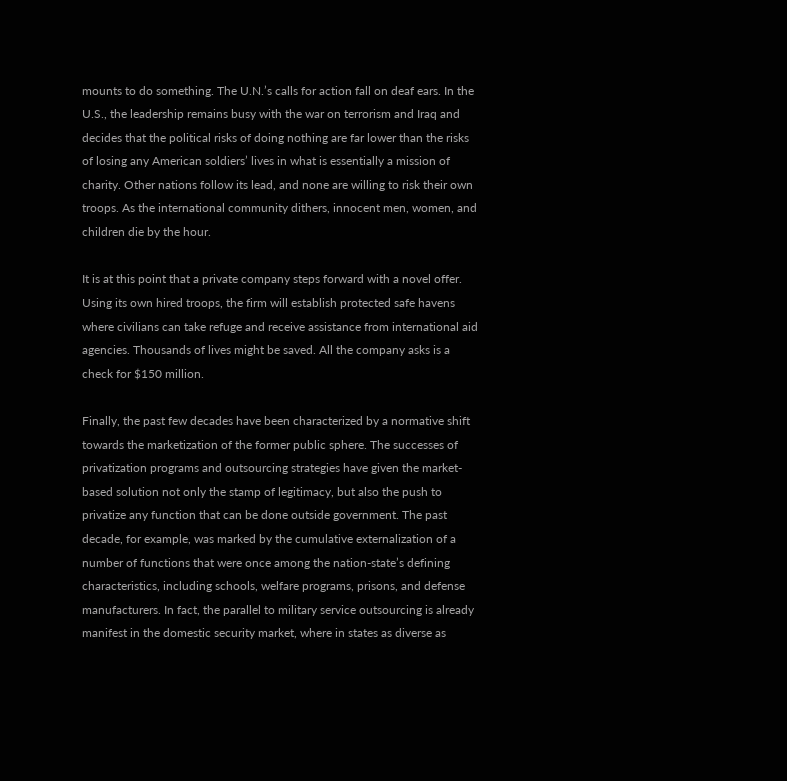mounts to do something. The U.N.’s calls for action fall on deaf ears. In the U.S., the leadership remains busy with the war on terrorism and Iraq and decides that the political risks of doing nothing are far lower than the risks of losing any American soldiers’ lives in what is essentially a mission of charity. Other nations follow its lead, and none are willing to risk their own troops. As the international community dithers, innocent men, women, and children die by the hour.

It is at this point that a private company steps forward with a novel offer. Using its own hired troops, the firm will establish protected safe havens where civilians can take refuge and receive assistance from international aid agencies. Thousands of lives might be saved. All the company asks is a check for $150 million.

Finally, the past few decades have been characterized by a normative shift towards the marketization of the former public sphere. The successes of privatization programs and outsourcing strategies have given the market-based solution not only the stamp of legitimacy, but also the push to privatize any function that can be done outside government. The past decade, for example, was marked by the cumulative externalization of a number of functions that were once among the nation-state’s defining characteristics, including schools, welfare programs, prisons, and defense manufacturers. In fact, the parallel to military service outsourcing is already manifest in the domestic security market, where in states as diverse as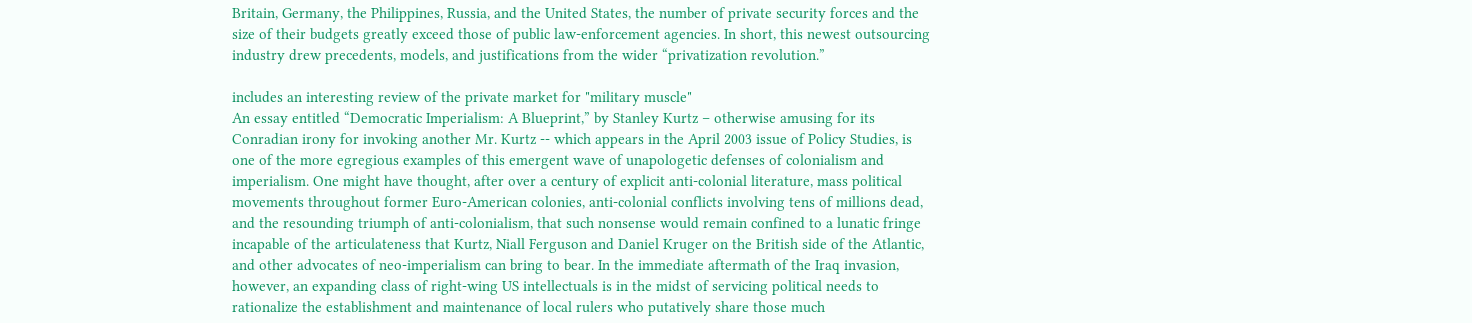Britain, Germany, the Philippines, Russia, and the United States, the number of private security forces and the size of their budgets greatly exceed those of public law-enforcement agencies. In short, this newest outsourcing industry drew precedents, models, and justifications from the wider “privatization revolution.”

includes an interesting review of the private market for "military muscle"
An essay entitled “Democratic Imperialism: A Blueprint,” by Stanley Kurtz – otherwise amusing for its Conradian irony for invoking another Mr. Kurtz -- which appears in the April 2003 issue of Policy Studies, is one of the more egregious examples of this emergent wave of unapologetic defenses of colonialism and imperialism. One might have thought, after over a century of explicit anti-colonial literature, mass political movements throughout former Euro-American colonies, anti-colonial conflicts involving tens of millions dead, and the resounding triumph of anti-colonialism, that such nonsense would remain confined to a lunatic fringe incapable of the articulateness that Kurtz, Niall Ferguson and Daniel Kruger on the British side of the Atlantic, and other advocates of neo-imperialism can bring to bear. In the immediate aftermath of the Iraq invasion, however, an expanding class of right-wing US intellectuals is in the midst of servicing political needs to rationalize the establishment and maintenance of local rulers who putatively share those much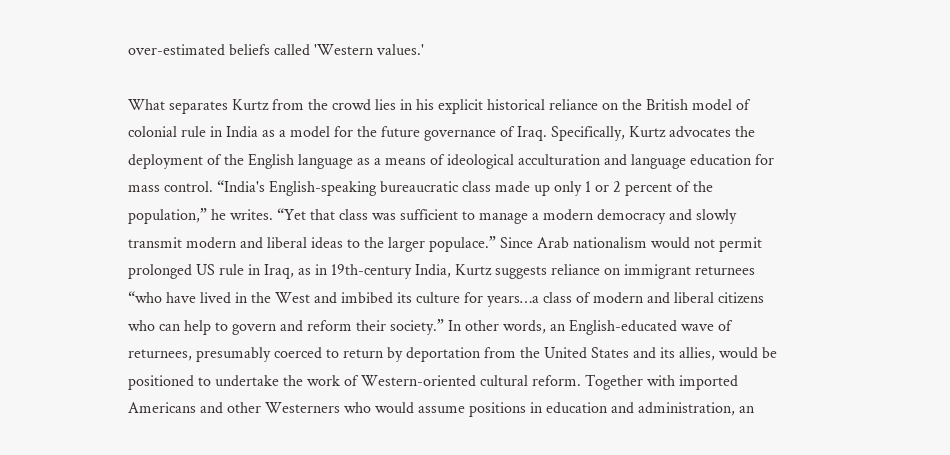over-estimated beliefs called 'Western values.'

What separates Kurtz from the crowd lies in his explicit historical reliance on the British model of colonial rule in India as a model for the future governance of Iraq. Specifically, Kurtz advocates the deployment of the English language as a means of ideological acculturation and language education for mass control. “India's English-speaking bureaucratic class made up only 1 or 2 percent of the population,” he writes. “Yet that class was sufficient to manage a modern democracy and slowly transmit modern and liberal ideas to the larger populace.” Since Arab nationalism would not permit prolonged US rule in Iraq, as in 19th-century India, Kurtz suggests reliance on immigrant returnees “who have lived in the West and imbibed its culture for years…a class of modern and liberal citizens who can help to govern and reform their society.” In other words, an English-educated wave of returnees, presumably coerced to return by deportation from the United States and its allies, would be positioned to undertake the work of Western-oriented cultural reform. Together with imported Americans and other Westerners who would assume positions in education and administration, an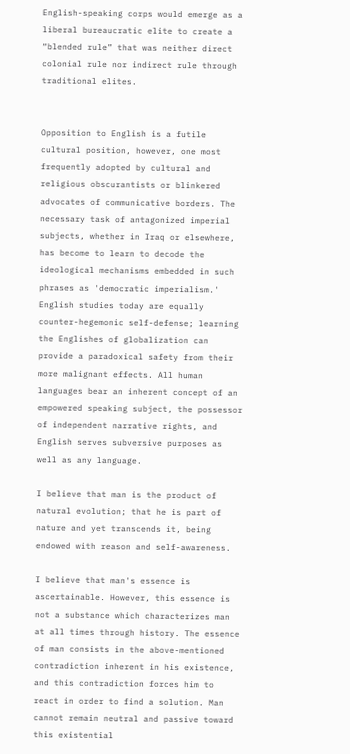English-speaking corps would emerge as a liberal bureaucratic elite to create a “blended rule” that was neither direct colonial rule nor indirect rule through traditional elites.


Opposition to English is a futile cultural position, however, one most frequently adopted by cultural and religious obscurantists or blinkered advocates of communicative borders. The necessary task of antagonized imperial subjects, whether in Iraq or elsewhere, has become to learn to decode the ideological mechanisms embedded in such phrases as 'democratic imperialism.' English studies today are equally counter-hegemonic self-defense; learning the Englishes of globalization can provide a paradoxical safety from their more malignant effects. All human languages bear an inherent concept of an empowered speaking subject, the possessor of independent narrative rights, and English serves subversive purposes as well as any language.

I believe that man is the product of natural evolution; that he is part of nature and yet transcends it, being endowed with reason and self-awareness.

I believe that man's essence is ascertainable. However, this essence is not a substance which characterizes man at all times through history. The essence of man consists in the above-mentioned contradiction inherent in his existence, and this contradiction forces him to react in order to find a solution. Man cannot remain neutral and passive toward this existential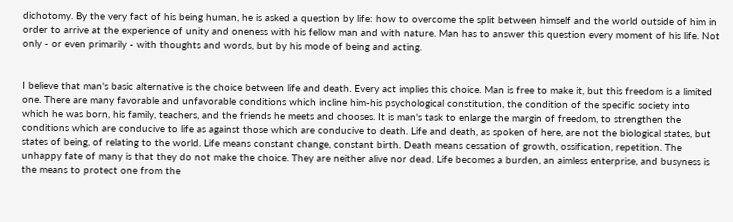dichotomy. By the very fact of his being human, he is asked a question by life: how to overcome the split between himself and the world outside of him in order to arrive at the experience of unity and oneness with his fellow man and with nature. Man has to answer this question every moment of his life. Not only - or even primarily - with thoughts and words, but by his mode of being and acting.


I believe that man's basic alternative is the choice between life and death. Every act implies this choice. Man is free to make it, but this freedom is a limited one. There are many favorable and unfavorable conditions which incline him-his psychological constitution, the condition of the specific society into which he was born, his family, teachers, and the friends he meets and chooses. It is man's task to enlarge the margin of freedom, to strengthen the conditions which are conducive to life as against those which are conducive to death. Life and death, as spoken of here, are not the biological states, but states of being, of relating to the world. Life means constant change, constant birth. Death means cessation of growth, ossification, repetition. The unhappy fate of many is that they do not make the choice. They are neither alive nor dead. Life becomes a burden, an aimless enterprise, and busyness is the means to protect one from the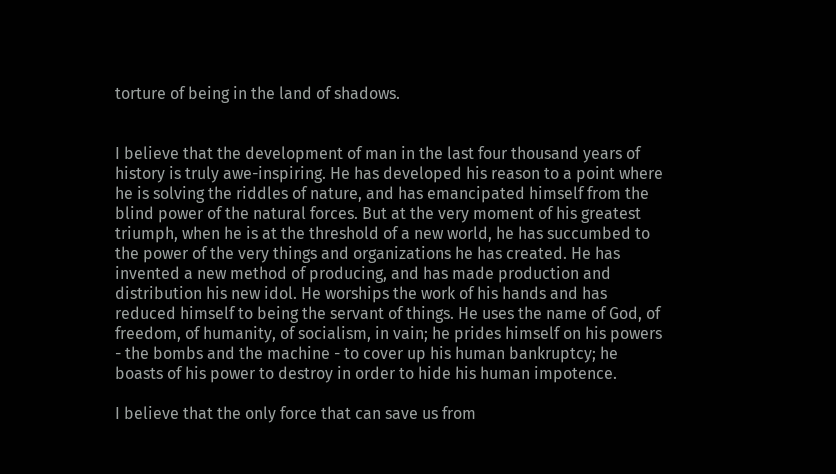torture of being in the land of shadows.


I believe that the development of man in the last four thousand years of history is truly awe-inspiring. He has developed his reason to a point where he is solving the riddles of nature, and has emancipated himself from the blind power of the natural forces. But at the very moment of his greatest triumph, when he is at the threshold of a new world, he has succumbed to the power of the very things and organizations he has created. He has invented a new method of producing, and has made production and distribution his new idol. He worships the work of his hands and has reduced himself to being the servant of things. He uses the name of God, of freedom, of humanity, of socialism, in vain; he prides himself on his powers - the bombs and the machine - to cover up his human bankruptcy; he boasts of his power to destroy in order to hide his human impotence.

I believe that the only force that can save us from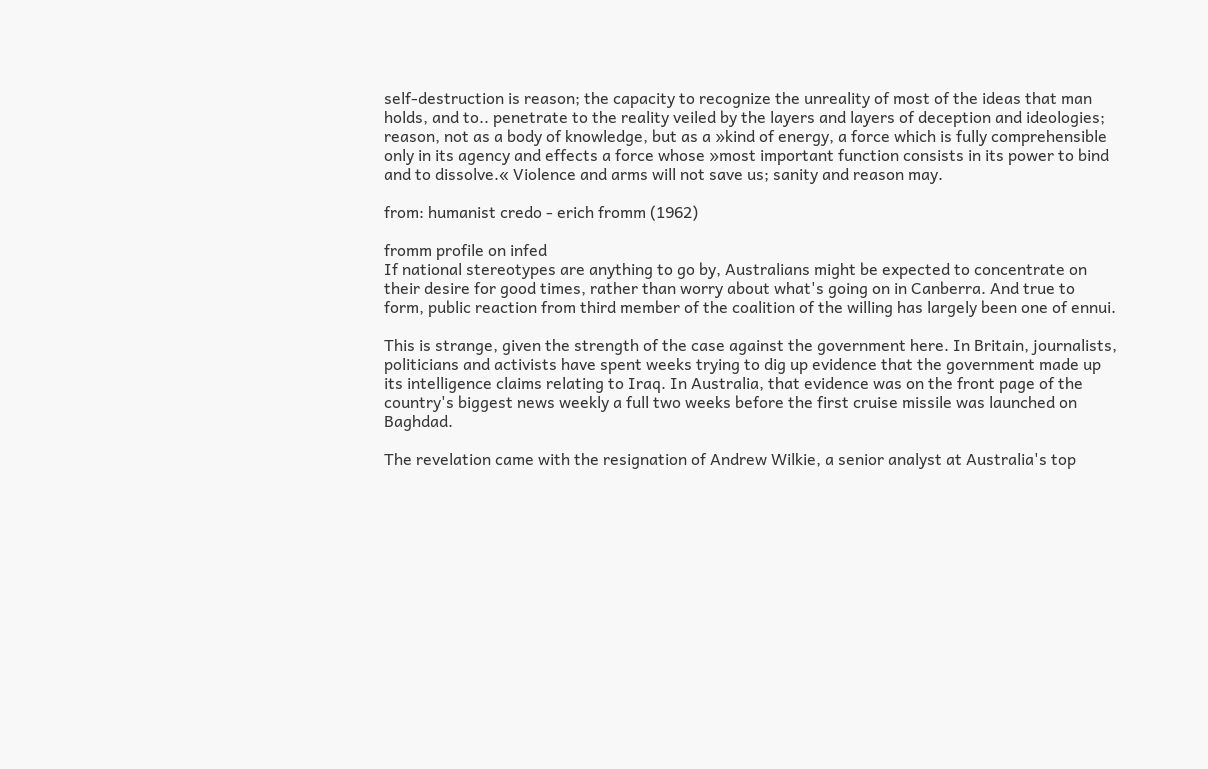self-destruction is reason; the capacity to recognize the unreality of most of the ideas that man holds, and to.. penetrate to the reality veiled by the layers and layers of deception and ideologies; reason, not as a body of knowledge, but as a »kind of energy, a force which is fully comprehensible only in its agency and effects a force whose »most important function consists in its power to bind and to dissolve.« Violence and arms will not save us; sanity and reason may.

from: humanist credo - erich fromm (1962)

fromm profile on infed
If national stereotypes are anything to go by, Australians might be expected to concentrate on their desire for good times, rather than worry about what's going on in Canberra. And true to form, public reaction from third member of the coalition of the willing has largely been one of ennui.

This is strange, given the strength of the case against the government here. In Britain, journalists, politicians and activists have spent weeks trying to dig up evidence that the government made up its intelligence claims relating to Iraq. In Australia, that evidence was on the front page of the country's biggest news weekly a full two weeks before the first cruise missile was launched on Baghdad.

The revelation came with the resignation of Andrew Wilkie, a senior analyst at Australia's top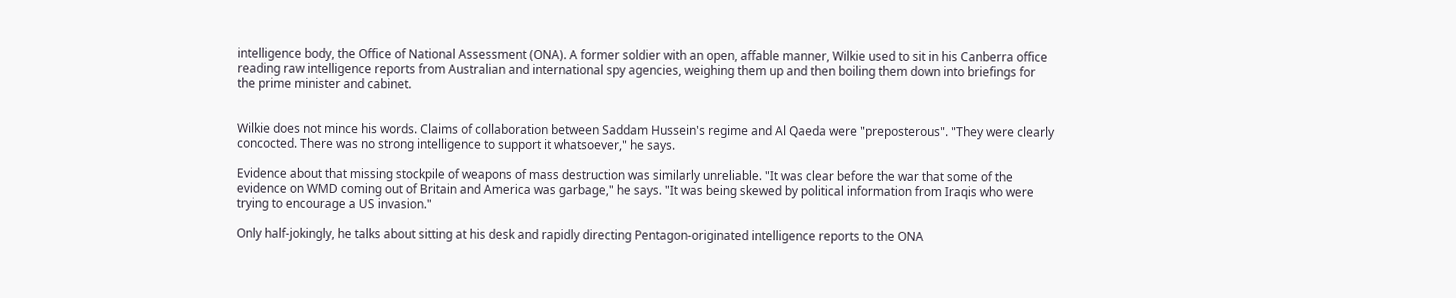intelligence body, the Office of National Assessment (ONA). A former soldier with an open, affable manner, Wilkie used to sit in his Canberra office reading raw intelligence reports from Australian and international spy agencies, weighing them up and then boiling them down into briefings for the prime minister and cabinet.


Wilkie does not mince his words. Claims of collaboration between Saddam Hussein's regime and Al Qaeda were "preposterous". "They were clearly concocted. There was no strong intelligence to support it whatsoever," he says.

Evidence about that missing stockpile of weapons of mass destruction was similarly unreliable. "It was clear before the war that some of the evidence on WMD coming out of Britain and America was garbage," he says. "It was being skewed by political information from Iraqis who were trying to encourage a US invasion."

Only half-jokingly, he talks about sitting at his desk and rapidly directing Pentagon-originated intelligence reports to the ONA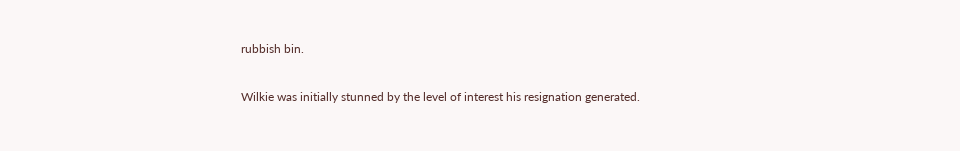rubbish bin.

Wilkie was initially stunned by the level of interest his resignation generated.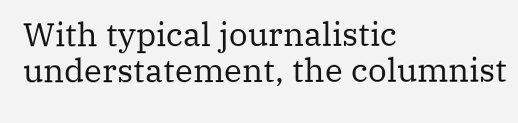With typical journalistic understatement, the columnist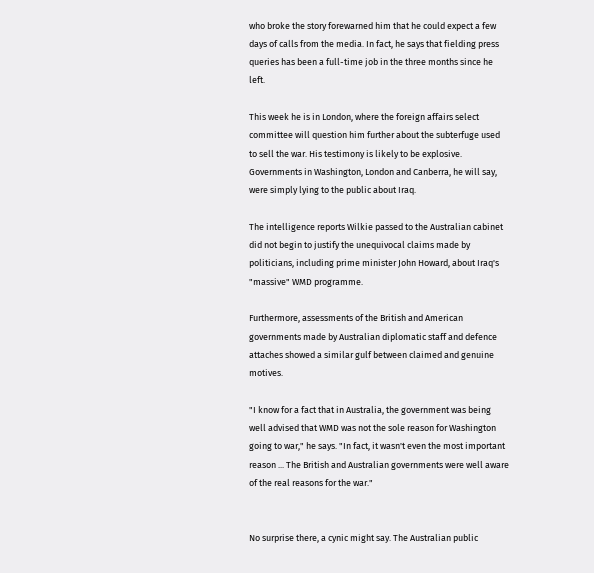who broke the story forewarned him that he could expect a few days of calls from the media. In fact, he says that fielding press queries has been a full-time job in the three months since he left.

This week he is in London, where the foreign affairs select committee will question him further about the subterfuge used to sell the war. His testimony is likely to be explosive. Governments in Washington, London and Canberra, he will say, were simply lying to the public about Iraq.

The intelligence reports Wilkie passed to the Australian cabinet did not begin to justify the unequivocal claims made by politicians, including prime minister John Howard, about Iraq's "massive" WMD programme.

Furthermore, assessments of the British and American governments made by Australian diplomatic staff and defence attaches showed a similar gulf between claimed and genuine motives.

"I know for a fact that in Australia, the government was being well advised that WMD was not the sole reason for Washington going to war," he says. "In fact, it wasn't even the most important reason ... The British and Australian governments were well aware of the real reasons for the war."


No surprise there, a cynic might say. The Australian public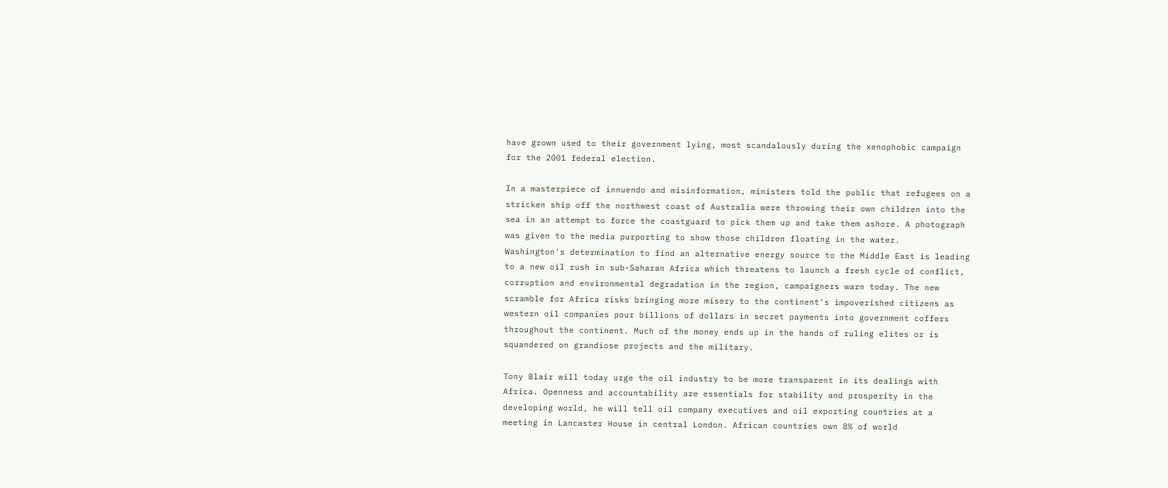have grown used to their government lying, most scandalously during the xenophobic campaign for the 2001 federal election.

In a masterpiece of innuendo and misinformation, ministers told the public that refugees on a stricken ship off the northwest coast of Australia were throwing their own children into the sea in an attempt to force the coastguard to pick them up and take them ashore. A photograph was given to the media purporting to show those children floating in the water.
Washington's determination to find an alternative energy source to the Middle East is leading to a new oil rush in sub-Saharan Africa which threatens to launch a fresh cycle of conflict, corruption and environmental degradation in the region, campaigners warn today. The new scramble for Africa risks bringing more misery to the continent's impoverished citizens as western oil companies pour billions of dollars in secret payments into government coffers throughout the continent. Much of the money ends up in the hands of ruling elites or is squandered on grandiose projects and the military.

Tony Blair will today urge the oil industry to be more transparent in its dealings with Africa. Openness and accountability are essentials for stability and prosperity in the developing world, he will tell oil company executives and oil exporting countries at a meeting in Lancaster House in central London. African countries own 8% of world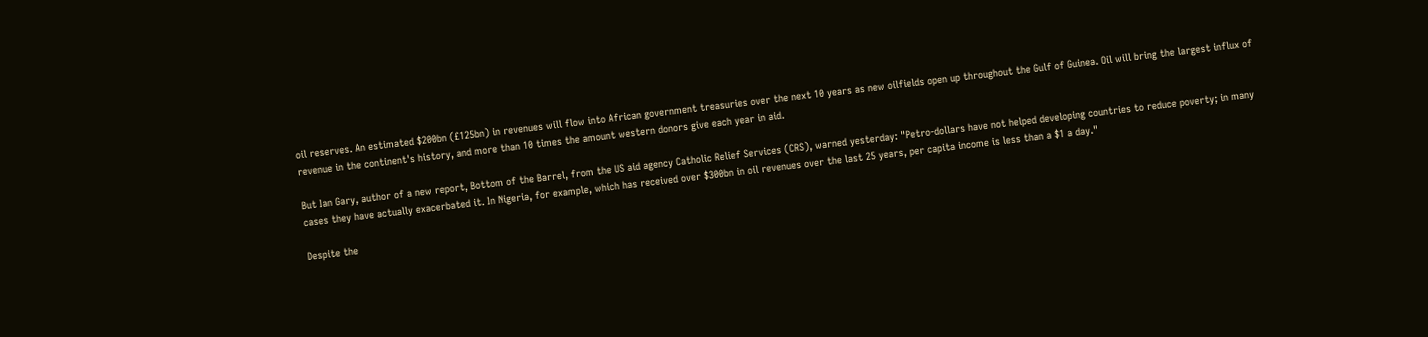oil reserves. An estimated $200bn (£125bn) in revenues will flow into African government treasuries over the next 10 years as new oilfields open up throughout the Gulf of Guinea. Oil will bring the largest influx of revenue in the continent's history, and more than 10 times the amount western donors give each year in aid.

But Ian Gary, author of a new report, Bottom of the Barrel, from the US aid agency Catholic Relief Services (CRS), warned yesterday: "Petro-dollars have not helped developing countries to reduce poverty; in many cases they have actually exacerbated it. In Nigeria, for example, which has received over $300bn in oil revenues over the last 25 years, per capita income is less than a $1 a day."

Despite the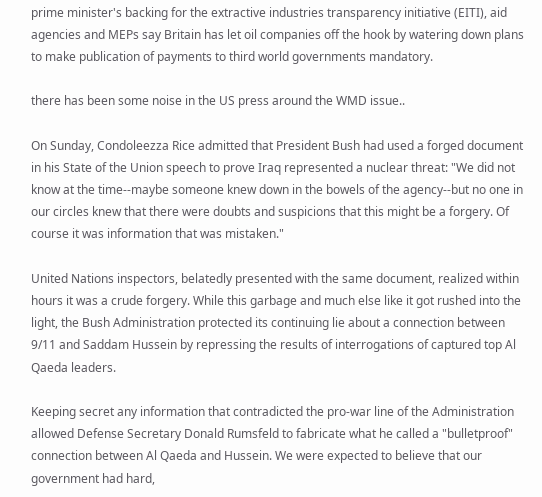prime minister's backing for the extractive industries transparency initiative (EITI), aid agencies and MEPs say Britain has let oil companies off the hook by watering down plans to make publication of payments to third world governments mandatory.

there has been some noise in the US press around the WMD issue..

On Sunday, Condoleezza Rice admitted that President Bush had used a forged document in his State of the Union speech to prove Iraq represented a nuclear threat: "We did not know at the time--maybe someone knew down in the bowels of the agency--but no one in our circles knew that there were doubts and suspicions that this might be a forgery. Of course it was information that was mistaken."

United Nations inspectors, belatedly presented with the same document, realized within hours it was a crude forgery. While this garbage and much else like it got rushed into the light, the Bush Administration protected its continuing lie about a connection between 9/11 and Saddam Hussein by repressing the results of interrogations of captured top Al Qaeda leaders.

Keeping secret any information that contradicted the pro-war line of the Administration allowed Defense Secretary Donald Rumsfeld to fabricate what he called a "bulletproof" connection between Al Qaeda and Hussein. We were expected to believe that our government had hard,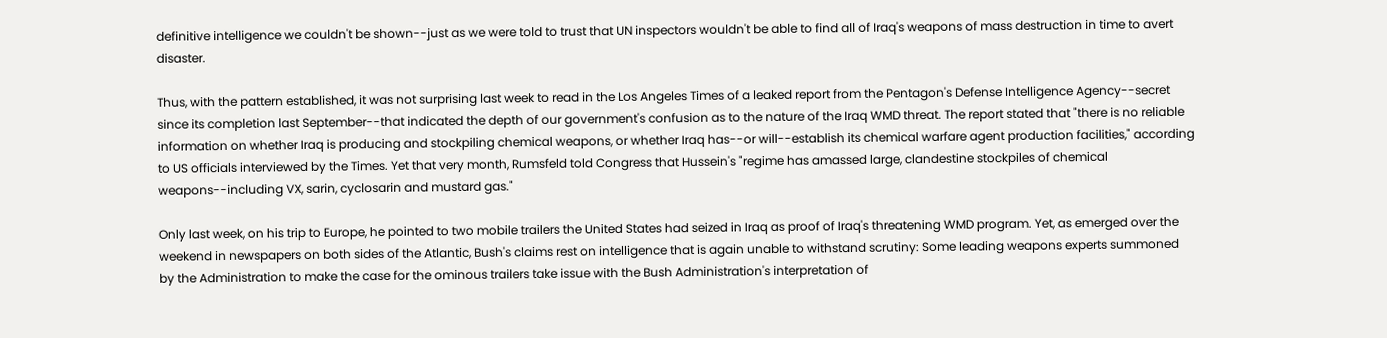definitive intelligence we couldn't be shown--just as we were told to trust that UN inspectors wouldn't be able to find all of Iraq's weapons of mass destruction in time to avert disaster.

Thus, with the pattern established, it was not surprising last week to read in the Los Angeles Times of a leaked report from the Pentagon's Defense Intelligence Agency--secret since its completion last September--that indicated the depth of our government's confusion as to the nature of the Iraq WMD threat. The report stated that "there is no reliable information on whether Iraq is producing and stockpiling chemical weapons, or whether Iraq has--or will--establish its chemical warfare agent production facilities," according to US officials interviewed by the Times. Yet that very month, Rumsfeld told Congress that Hussein's "regime has amassed large, clandestine stockpiles of chemical weapons--including VX, sarin, cyclosarin and mustard gas."

Only last week, on his trip to Europe, he pointed to two mobile trailers the United States had seized in Iraq as proof of Iraq's threatening WMD program. Yet, as emerged over the weekend in newspapers on both sides of the Atlantic, Bush's claims rest on intelligence that is again unable to withstand scrutiny: Some leading weapons experts summoned by the Administration to make the case for the ominous trailers take issue with the Bush Administration's interpretation of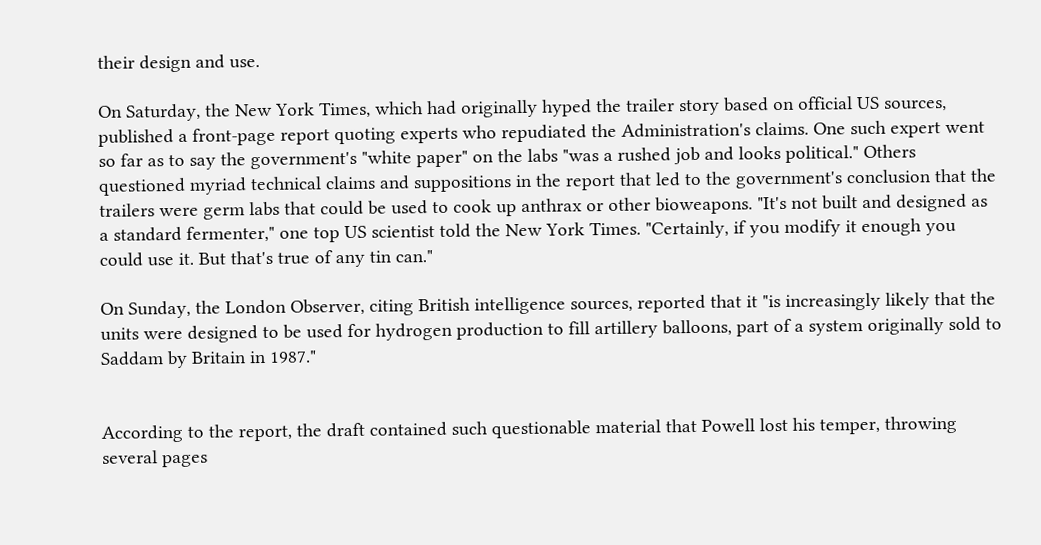their design and use.

On Saturday, the New York Times, which had originally hyped the trailer story based on official US sources, published a front-page report quoting experts who repudiated the Administration's claims. One such expert went so far as to say the government's "white paper" on the labs "was a rushed job and looks political." Others questioned myriad technical claims and suppositions in the report that led to the government's conclusion that the trailers were germ labs that could be used to cook up anthrax or other bioweapons. "It's not built and designed as a standard fermenter," one top US scientist told the New York Times. "Certainly, if you modify it enough you could use it. But that's true of any tin can."

On Sunday, the London Observer, citing British intelligence sources, reported that it "is increasingly likely that the units were designed to be used for hydrogen production to fill artillery balloons, part of a system originally sold to Saddam by Britain in 1987."


According to the report, the draft contained such questionable material that Powell lost his temper, throwing several pages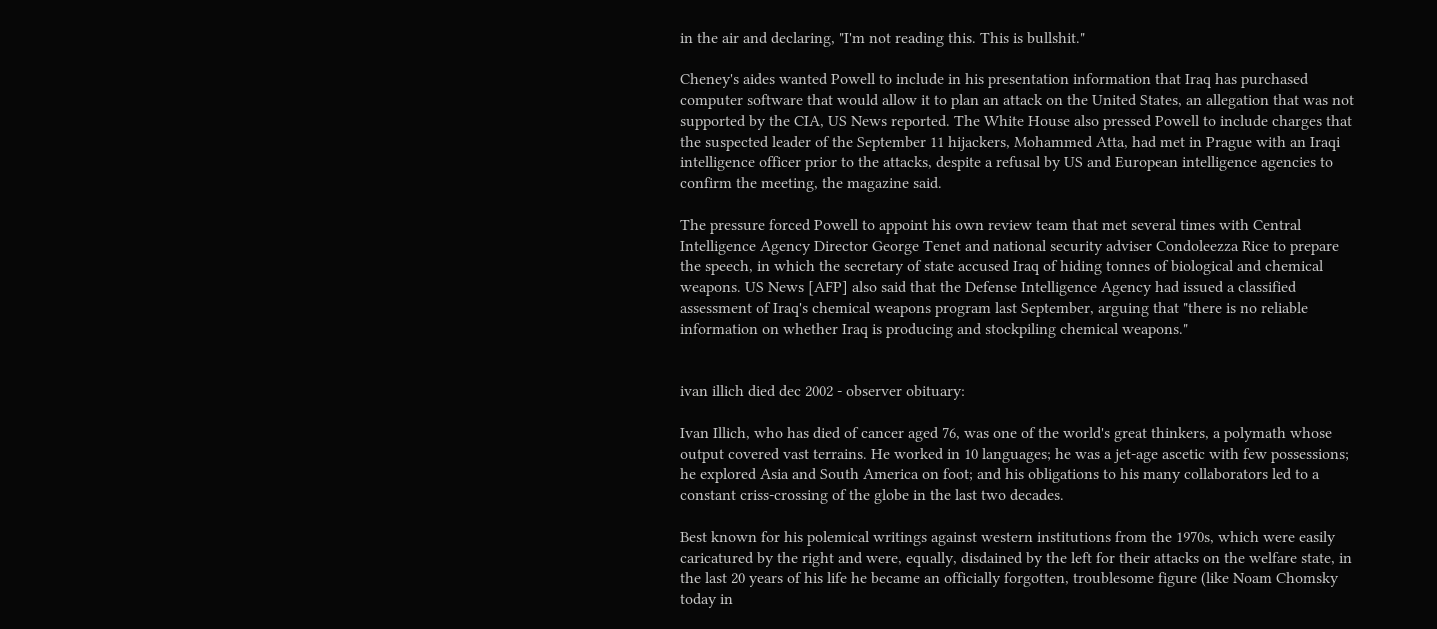in the air and declaring, "I'm not reading this. This is bullshit."

Cheney's aides wanted Powell to include in his presentation information that Iraq has purchased computer software that would allow it to plan an attack on the United States, an allegation that was not supported by the CIA, US News reported. The White House also pressed Powell to include charges that the suspected leader of the September 11 hijackers, Mohammed Atta, had met in Prague with an Iraqi intelligence officer prior to the attacks, despite a refusal by US and European intelligence agencies to confirm the meeting, the magazine said.

The pressure forced Powell to appoint his own review team that met several times with Central Intelligence Agency Director George Tenet and national security adviser Condoleezza Rice to prepare the speech, in which the secretary of state accused Iraq of hiding tonnes of biological and chemical weapons. US News [AFP] also said that the Defense Intelligence Agency had issued a classified assessment of Iraq's chemical weapons program last September, arguing that "there is no reliable information on whether Iraq is producing and stockpiling chemical weapons."


ivan illich died dec 2002 - observer obituary:

Ivan Illich, who has died of cancer aged 76, was one of the world's great thinkers, a polymath whose output covered vast terrains. He worked in 10 languages; he was a jet-age ascetic with few possessions; he explored Asia and South America on foot; and his obligations to his many collaborators led to a constant criss-crossing of the globe in the last two decades.

Best known for his polemical writings against western institutions from the 1970s, which were easily caricatured by the right and were, equally, disdained by the left for their attacks on the welfare state, in the last 20 years of his life he became an officially forgotten, troublesome figure (like Noam Chomsky today in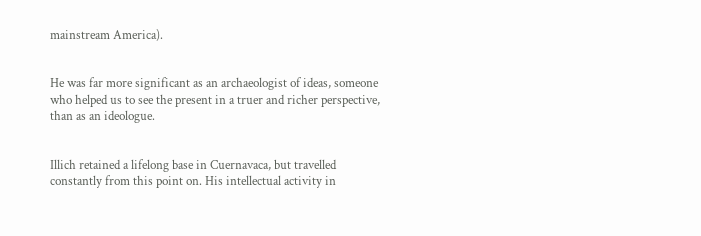mainstream America).


He was far more significant as an archaeologist of ideas, someone who helped us to see the present in a truer and richer perspective, than as an ideologue.


Illich retained a lifelong base in Cuernavaca, but travelled constantly from this point on. His intellectual activity in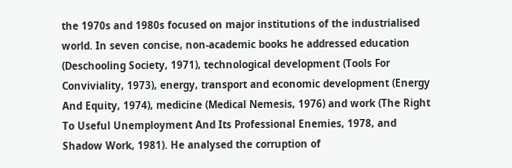the 1970s and 1980s focused on major institutions of the industrialised world. In seven concise, non-academic books he addressed education (Deschooling Society, 1971), technological development (Tools For Conviviality, 1973), energy, transport and economic development (Energy And Equity, 1974), medicine (Medical Nemesis, 1976) and work (The Right To Useful Unemployment And Its Professional Enemies, 1978, and Shadow Work, 1981). He analysed the corruption of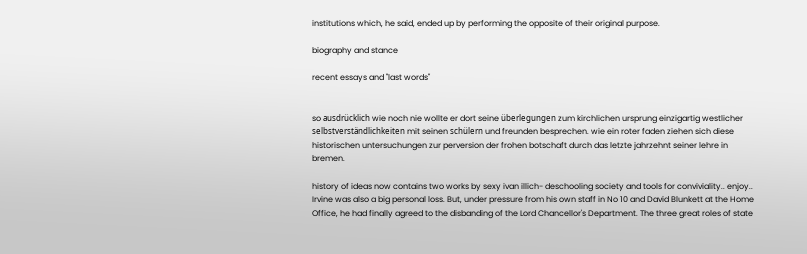institutions which, he said, ended up by performing the opposite of their original purpose.

biography and stance

recent essays and "last words"


so ausdrücklich wie noch nie wollte er dort seine überlegungen zum kirchlichen ursprung einzigartig westlicher selbstverständlichkeiten mit seinen schülern und freunden besprechen. wie ein roter faden ziehen sich diese historischen untersuchungen zur perversion der frohen botschaft durch das letzte jahrzehnt seiner lehre in bremen.

history of ideas now contains two works by sexy ivan illich- deschooling society and tools for conviviality.. enjoy..
Irvine was also a big personal loss. But, under pressure from his own staff in No 10 and David Blunkett at the Home Office, he had finally agreed to the disbanding of the Lord Chancellor's Department. The three great roles of state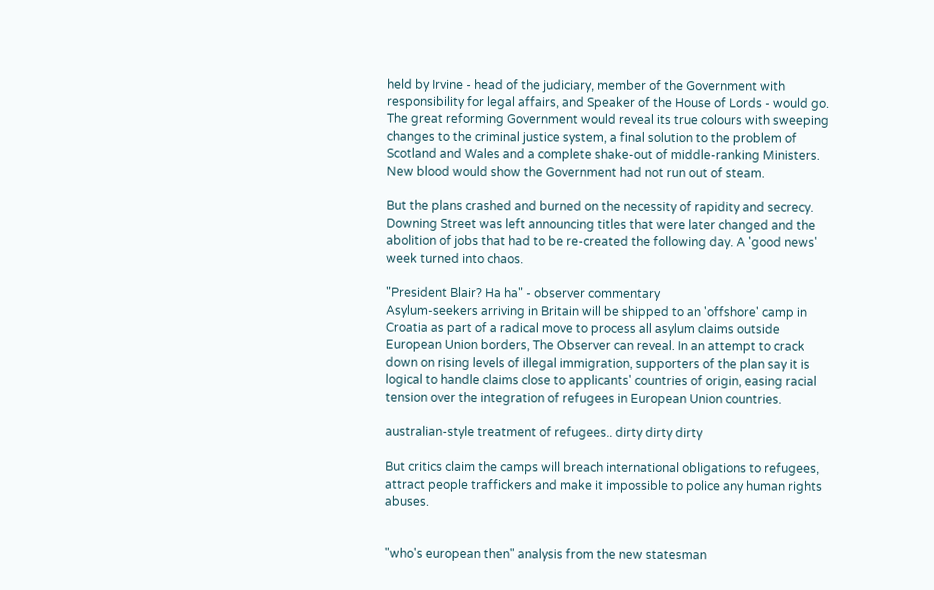held by Irvine - head of the judiciary, member of the Government with responsibility for legal affairs, and Speaker of the House of Lords - would go. The great reforming Government would reveal its true colours with sweeping changes to the criminal justice system, a final solution to the problem of Scotland and Wales and a complete shake-out of middle-ranking Ministers. New blood would show the Government had not run out of steam.

But the plans crashed and burned on the necessity of rapidity and secrecy. Downing Street was left announcing titles that were later changed and the abolition of jobs that had to be re-created the following day. A 'good news' week turned into chaos.

"President Blair? Ha ha" - observer commentary
Asylum-seekers arriving in Britain will be shipped to an 'offshore' camp in Croatia as part of a radical move to process all asylum claims outside European Union borders, The Observer can reveal. In an attempt to crack down on rising levels of illegal immigration, supporters of the plan say it is logical to handle claims close to applicants' countries of origin, easing racial tension over the integration of refugees in European Union countries.

australian-style treatment of refugees.. dirty dirty dirty

But critics claim the camps will breach international obligations to refugees, attract people traffickers and make it impossible to police any human rights abuses.


"who's european then" analysis from the new statesman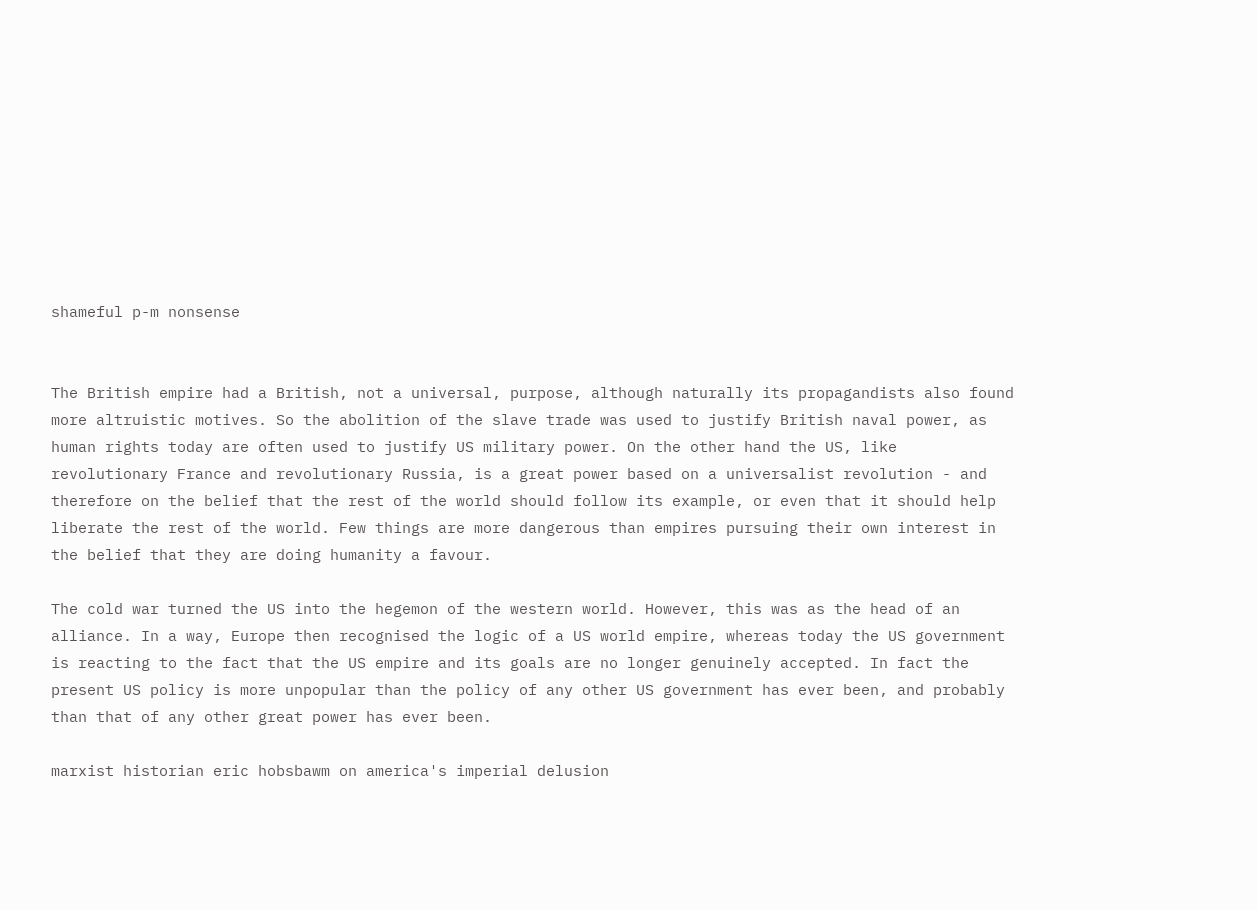shameful p-m nonsense


The British empire had a British, not a universal, purpose, although naturally its propagandists also found more altruistic motives. So the abolition of the slave trade was used to justify British naval power, as human rights today are often used to justify US military power. On the other hand the US, like revolutionary France and revolutionary Russia, is a great power based on a universalist revolution - and therefore on the belief that the rest of the world should follow its example, or even that it should help liberate the rest of the world. Few things are more dangerous than empires pursuing their own interest in the belief that they are doing humanity a favour.

The cold war turned the US into the hegemon of the western world. However, this was as the head of an alliance. In a way, Europe then recognised the logic of a US world empire, whereas today the US government is reacting to the fact that the US empire and its goals are no longer genuinely accepted. In fact the present US policy is more unpopular than the policy of any other US government has ever been, and probably than that of any other great power has ever been.

marxist historian eric hobsbawm on america's imperial delusion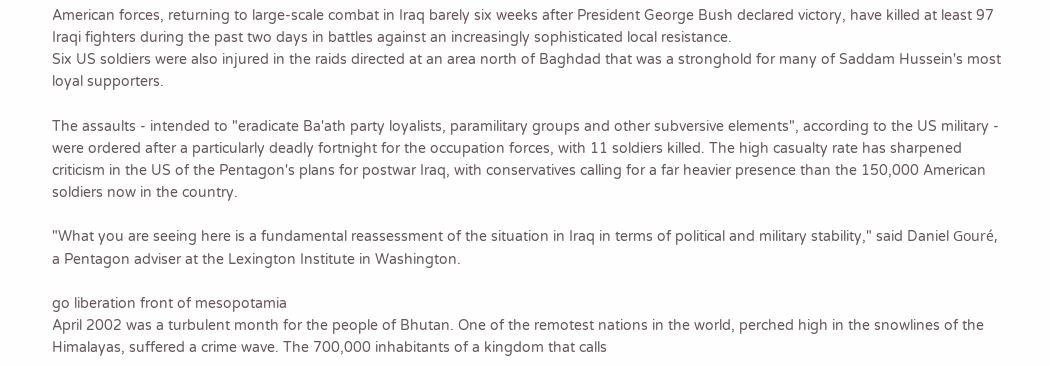American forces, returning to large-scale combat in Iraq barely six weeks after President George Bush declared victory, have killed at least 97 Iraqi fighters during the past two days in battles against an increasingly sophisticated local resistance.
Six US soldiers were also injured in the raids directed at an area north of Baghdad that was a stronghold for many of Saddam Hussein's most loyal supporters.

The assaults - intended to "eradicate Ba'ath party loyalists, paramilitary groups and other subversive elements", according to the US military - were ordered after a particularly deadly fortnight for the occupation forces, with 11 soldiers killed. The high casualty rate has sharpened criticism in the US of the Pentagon's plans for postwar Iraq, with conservatives calling for a far heavier presence than the 150,000 American soldiers now in the country.

"What you are seeing here is a fundamental reassessment of the situation in Iraq in terms of political and military stability," said Daniel Gouré, a Pentagon adviser at the Lexington Institute in Washington.

go liberation front of mesopotamia
April 2002 was a turbulent month for the people of Bhutan. One of the remotest nations in the world, perched high in the snowlines of the Himalayas, suffered a crime wave. The 700,000 inhabitants of a kingdom that calls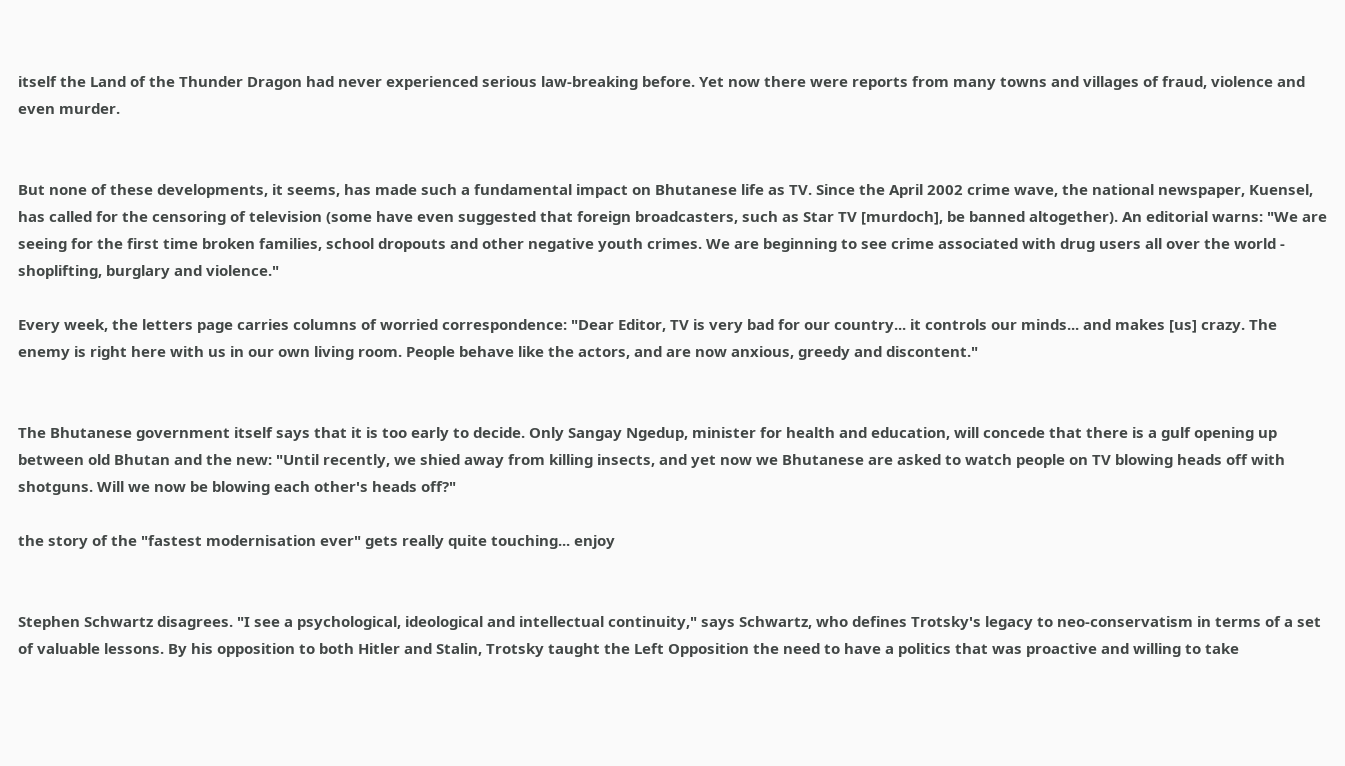itself the Land of the Thunder Dragon had never experienced serious law-breaking before. Yet now there were reports from many towns and villages of fraud, violence and even murder.


But none of these developments, it seems, has made such a fundamental impact on Bhutanese life as TV. Since the April 2002 crime wave, the national newspaper, Kuensel, has called for the censoring of television (some have even suggested that foreign broadcasters, such as Star TV [murdoch], be banned altogether). An editorial warns: "We are seeing for the first time broken families, school dropouts and other negative youth crimes. We are beginning to see crime associated with drug users all over the world - shoplifting, burglary and violence."

Every week, the letters page carries columns of worried correspondence: "Dear Editor, TV is very bad for our country... it controls our minds... and makes [us] crazy. The enemy is right here with us in our own living room. People behave like the actors, and are now anxious, greedy and discontent."


The Bhutanese government itself says that it is too early to decide. Only Sangay Ngedup, minister for health and education, will concede that there is a gulf opening up between old Bhutan and the new: "Until recently, we shied away from killing insects, and yet now we Bhutanese are asked to watch people on TV blowing heads off with shotguns. Will we now be blowing each other's heads off?"

the story of the "fastest modernisation ever" gets really quite touching... enjoy


Stephen Schwartz disagrees. "I see a psychological, ideological and intellectual continuity," says Schwartz, who defines Trotsky's legacy to neo-conservatism in terms of a set of valuable lessons. By his opposition to both Hitler and Stalin, Trotsky taught the Left Opposition the need to have a politics that was proactive and willing to take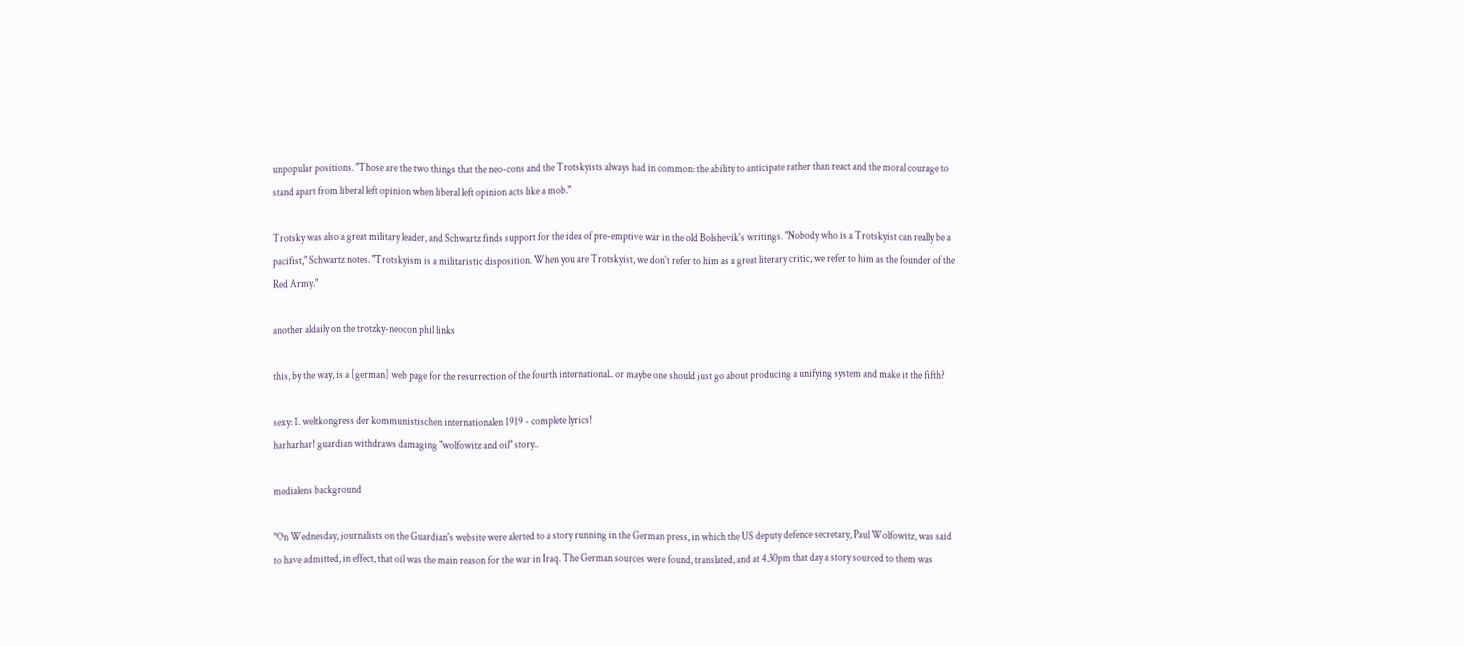unpopular positions. "Those are the two things that the neo-cons and the Trotskyists always had in common: the ability to anticipate rather than react and the moral courage to stand apart from liberal left opinion when liberal left opinion acts like a mob."

Trotsky was also a great military leader, and Schwartz finds support for the idea of pre-emptive war in the old Bolshevik's writings. "Nobody who is a Trotskyist can really be a pacifist," Schwartz notes. "Trotskyism is a militaristic disposition. When you are Trotskyist, we don't refer to him as a great literary critic, we refer to him as the founder of the Red Army."

another aldaily on the trotzky-neocon phil links

this, by the way, is a [german] web page for the resurrection of the fourth international.. or maybe one should just go about producing a unifying system and make it the fifth?

sexy: 1. weltkongress der kommunistischen internationalen 1919 - complete lyrics!
harharhar! guardian withdraws damaging "wolfowitz and oil" story..

medialens background

"On Wednesday, journalists on the Guardian's website were alerted to a story running in the German press, in which the US deputy defence secretary, Paul Wolfowitz, was said to have admitted, in effect, that oil was the main reason for the war in Iraq. The German sources were found, translated, and at 4.30pm that day a story sourced to them was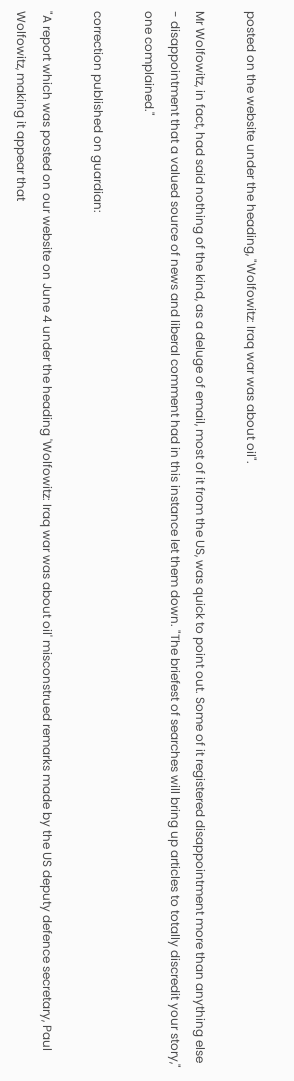posted on the website under the heading, "Wolfowitz: Iraq war was about oil".

Mr Wolfowitz, in fact, had said nothing of the kind, as a deluge of email, most of it from the US, was quick to point out. Some of it registered disappointment more than anything else - disappointment that a valued source of news and liberal comment had in this instance let them down. "The briefest of searches will bring up articles to totally discredit your story," one complained."

correction published on guardian:

"A report which was posted on our website on June 4 under the heading 'Wolfowitz: Iraq war was about oil' misconstrued remarks made by the US deputy defence secretary, Paul Wolfowitz, making it appear that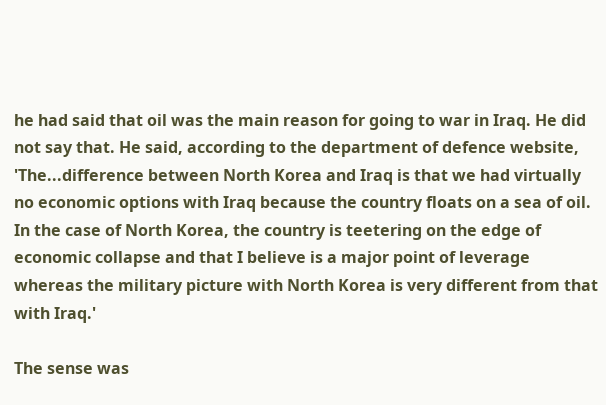he had said that oil was the main reason for going to war in Iraq. He did not say that. He said, according to the department of defence website, 'The...difference between North Korea and Iraq is that we had virtually no economic options with Iraq because the country floats on a sea of oil. In the case of North Korea, the country is teetering on the edge of economic collapse and that I believe is a major point of leverage whereas the military picture with North Korea is very different from that with Iraq.'

The sense was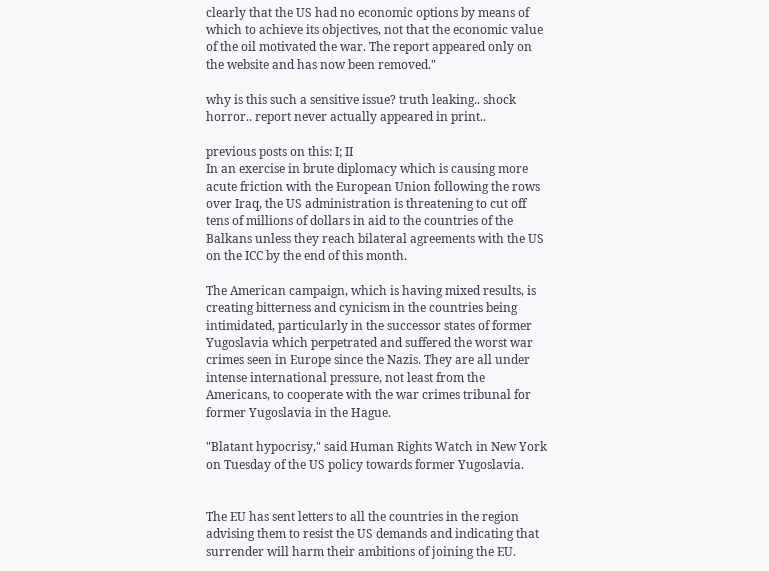clearly that the US had no economic options by means of which to achieve its objectives, not that the economic value of the oil motivated the war. The report appeared only on the website and has now been removed."

why is this such a sensitive issue? truth leaking.. shock horror.. report never actually appeared in print..

previous posts on this: I; II
In an exercise in brute diplomacy which is causing more acute friction with the European Union following the rows over Iraq, the US administration is threatening to cut off tens of millions of dollars in aid to the countries of the Balkans unless they reach bilateral agreements with the US on the ICC by the end of this month.

The American campaign, which is having mixed results, is creating bitterness and cynicism in the countries being intimidated, particularly in the successor states of former Yugoslavia which perpetrated and suffered the worst war crimes seen in Europe since the Nazis. They are all under intense international pressure, not least from the Americans, to cooperate with the war crimes tribunal for former Yugoslavia in the Hague.

"Blatant hypocrisy," said Human Rights Watch in New York on Tuesday of the US policy towards former Yugoslavia.


The EU has sent letters to all the countries in the region advising them to resist the US demands and indicating that surrender will harm their ambitions of joining the EU.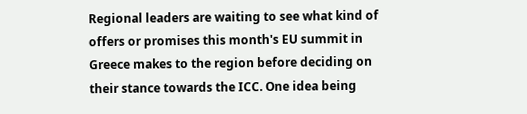Regional leaders are waiting to see what kind of offers or promises this month's EU summit in Greece makes to the region before deciding on their stance towards the ICC. One idea being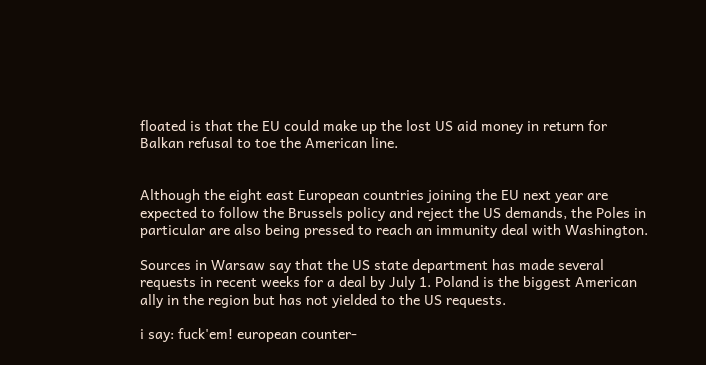floated is that the EU could make up the lost US aid money in return for Balkan refusal to toe the American line.


Although the eight east European countries joining the EU next year are expected to follow the Brussels policy and reject the US demands, the Poles in particular are also being pressed to reach an immunity deal with Washington.

Sources in Warsaw say that the US state department has made several requests in recent weeks for a deal by July 1. Poland is the biggest American ally in the region but has not yielded to the US requests.

i say: fuck'em! european counter-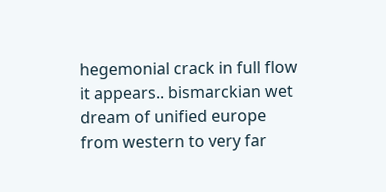hegemonial crack in full flow it appears.. bismarckian wet dream of unified europe from western to very far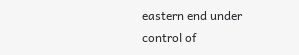eastern end under control of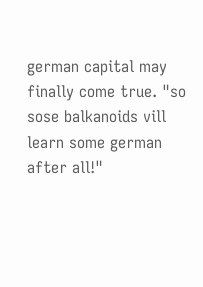german capital may finally come true. "so sose balkanoids vill learn some german after all!"